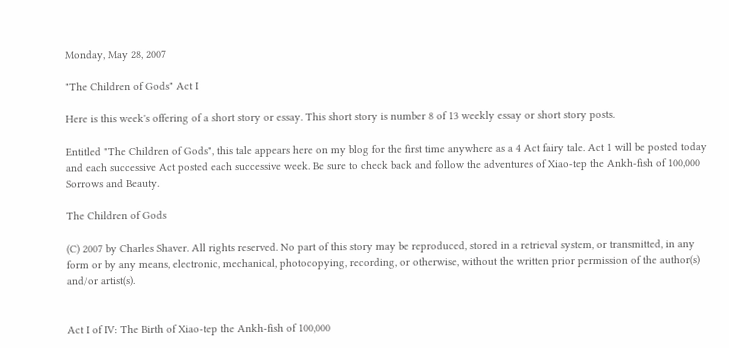Monday, May 28, 2007

"The Children of Gods" Act I

Here is this week's offering of a short story or essay. This short story is number 8 of 13 weekly essay or short story posts.

Entitled "The Children of Gods", this tale appears here on my blog for the first time anywhere as a 4 Act fairy tale. Act 1 will be posted today and each successive Act posted each successive week. Be sure to check back and follow the adventures of Xiao-tep the Ankh-fish of 100,000 Sorrows and Beauty.

The Children of Gods

(C) 2007 by Charles Shaver. All rights reserved. No part of this story may be reproduced, stored in a retrieval system, or transmitted, in any form or by any means, electronic, mechanical, photocopying, recording, or otherwise, without the written prior permission of the author(s) and/or artist(s).


Act I of IV: The Birth of Xiao-tep the Ankh-fish of 100,000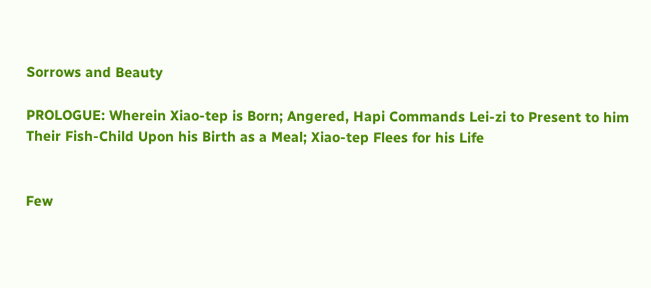Sorrows and Beauty

PROLOGUE: Wherein Xiao-tep is Born; Angered, Hapi Commands Lei-zi to Present to him Their Fish-Child Upon his Birth as a Meal; Xiao-tep Flees for his Life


Few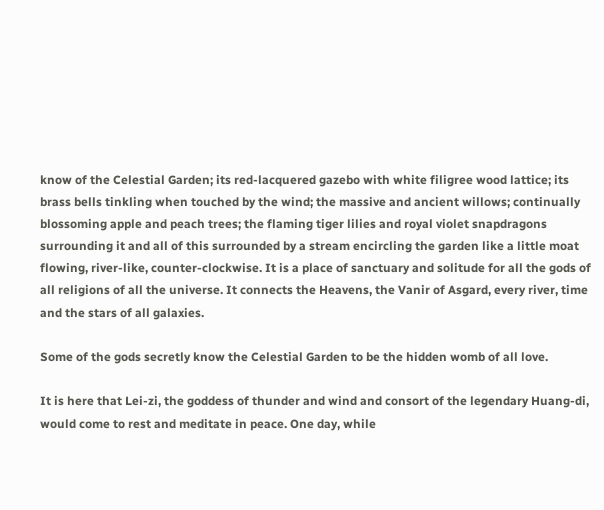know of the Celestial Garden; its red-lacquered gazebo with white filigree wood lattice; its brass bells tinkling when touched by the wind; the massive and ancient willows; continually blossoming apple and peach trees; the flaming tiger lilies and royal violet snapdragons surrounding it and all of this surrounded by a stream encircling the garden like a little moat flowing, river-like, counter-clockwise. It is a place of sanctuary and solitude for all the gods of all religions of all the universe. It connects the Heavens, the Vanir of Asgard, every river, time and the stars of all galaxies.

Some of the gods secretly know the Celestial Garden to be the hidden womb of all love.

It is here that Lei-zi, the goddess of thunder and wind and consort of the legendary Huang-di, would come to rest and meditate in peace. One day, while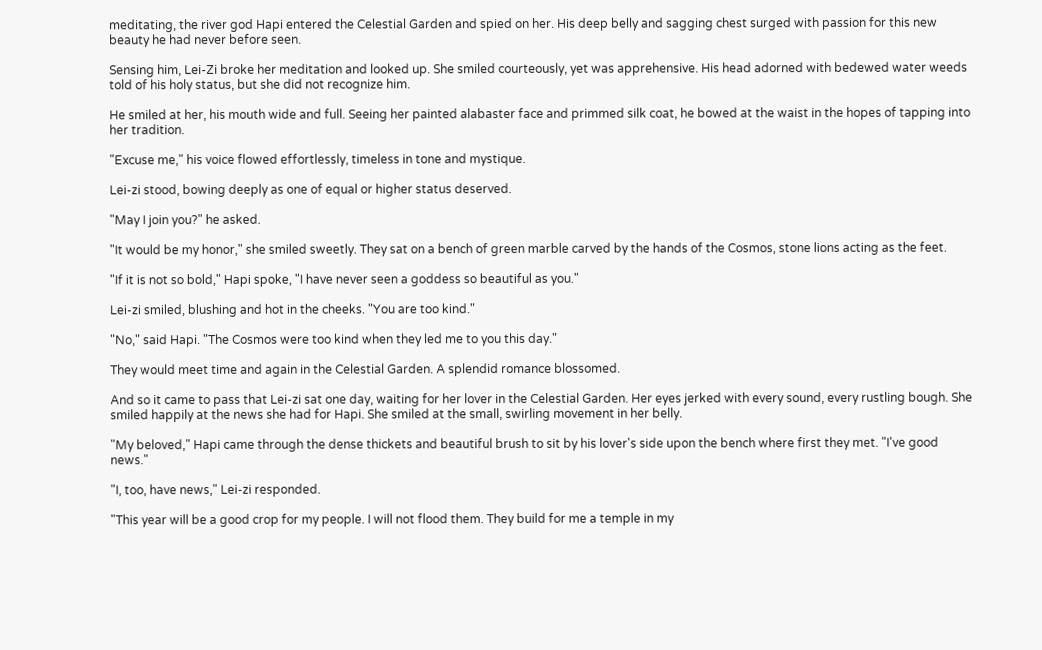meditating, the river god Hapi entered the Celestial Garden and spied on her. His deep belly and sagging chest surged with passion for this new beauty he had never before seen.

Sensing him, Lei-Zi broke her meditation and looked up. She smiled courteously, yet was apprehensive. His head adorned with bedewed water weeds told of his holy status, but she did not recognize him.

He smiled at her, his mouth wide and full. Seeing her painted alabaster face and primmed silk coat, he bowed at the waist in the hopes of tapping into her tradition.

"Excuse me," his voice flowed effortlessly, timeless in tone and mystique.

Lei-zi stood, bowing deeply as one of equal or higher status deserved.

"May I join you?" he asked.

"It would be my honor," she smiled sweetly. They sat on a bench of green marble carved by the hands of the Cosmos, stone lions acting as the feet.

"If it is not so bold," Hapi spoke, "I have never seen a goddess so beautiful as you."

Lei-zi smiled, blushing and hot in the cheeks. "You are too kind."

"No," said Hapi. "The Cosmos were too kind when they led me to you this day."

They would meet time and again in the Celestial Garden. A splendid romance blossomed.

And so it came to pass that Lei-zi sat one day, waiting for her lover in the Celestial Garden. Her eyes jerked with every sound, every rustling bough. She smiled happily at the news she had for Hapi. She smiled at the small, swirling movement in her belly.

"My beloved," Hapi came through the dense thickets and beautiful brush to sit by his lover's side upon the bench where first they met. "I've good news."

"I, too, have news," Lei-zi responded.

"This year will be a good crop for my people. I will not flood them. They build for me a temple in my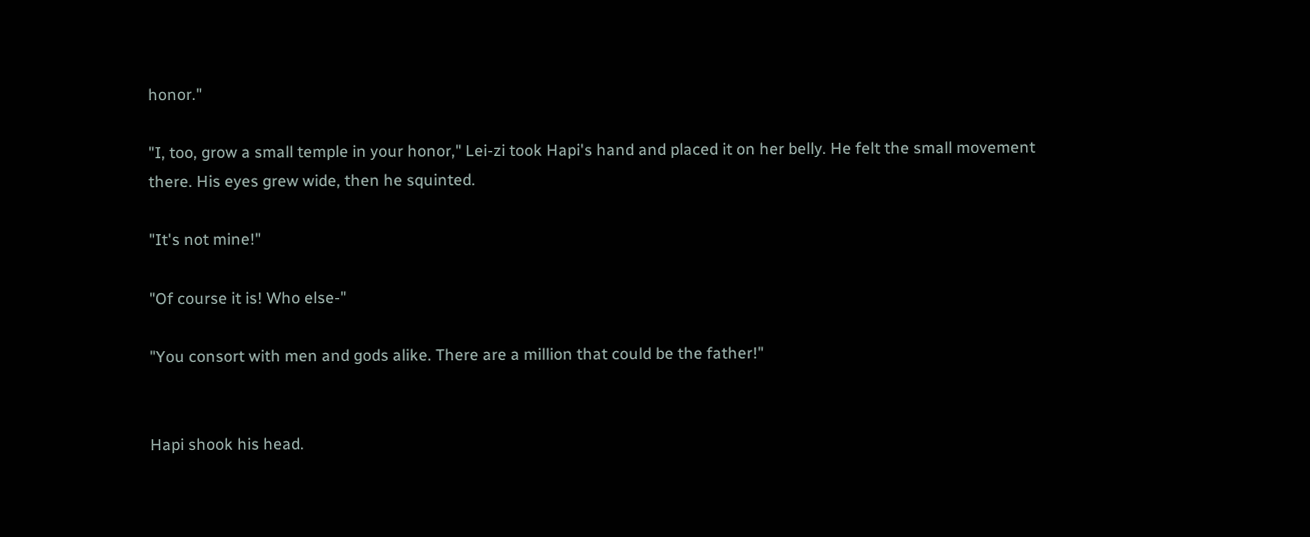honor."

"I, too, grow a small temple in your honor," Lei-zi took Hapi's hand and placed it on her belly. He felt the small movement there. His eyes grew wide, then he squinted.

"It's not mine!"

"Of course it is! Who else-"

"You consort with men and gods alike. There are a million that could be the father!"


Hapi shook his head.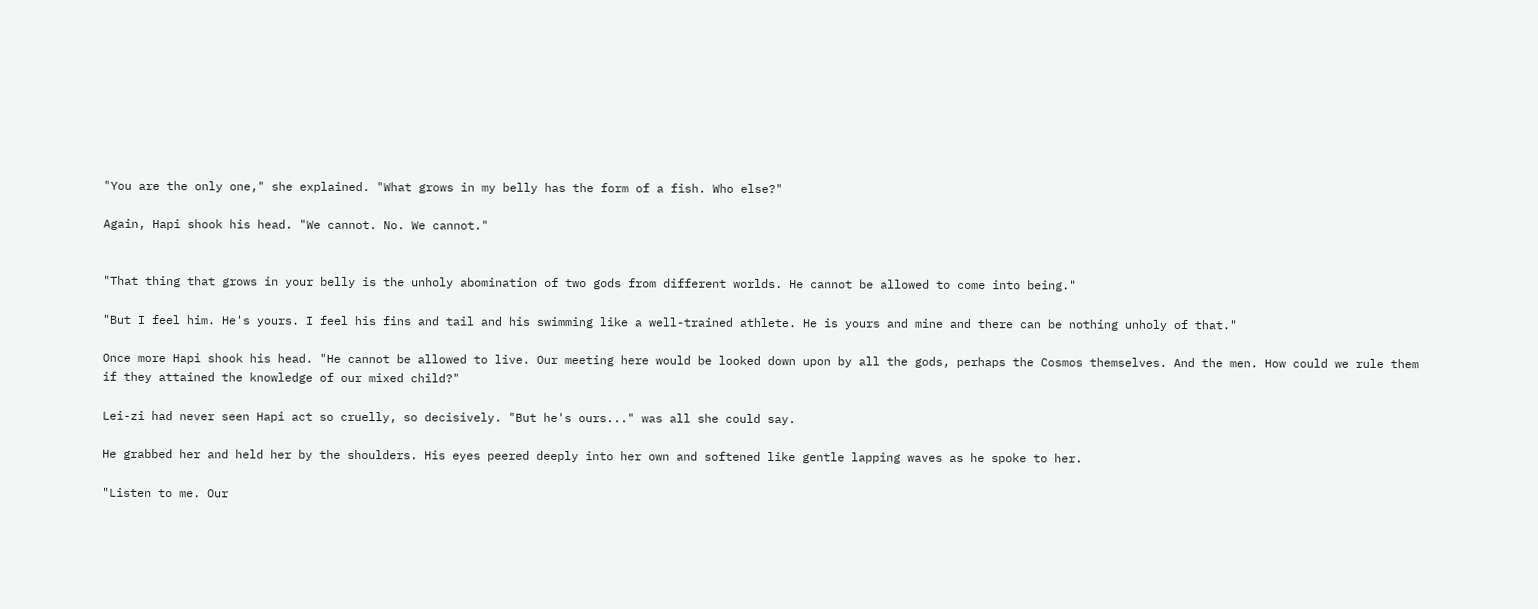"You are the only one," she explained. "What grows in my belly has the form of a fish. Who else?"

Again, Hapi shook his head. "We cannot. No. We cannot."


"That thing that grows in your belly is the unholy abomination of two gods from different worlds. He cannot be allowed to come into being."

"But I feel him. He's yours. I feel his fins and tail and his swimming like a well-trained athlete. He is yours and mine and there can be nothing unholy of that."

Once more Hapi shook his head. "He cannot be allowed to live. Our meeting here would be looked down upon by all the gods, perhaps the Cosmos themselves. And the men. How could we rule them if they attained the knowledge of our mixed child?"

Lei-zi had never seen Hapi act so cruelly, so decisively. "But he's ours..." was all she could say.

He grabbed her and held her by the shoulders. His eyes peered deeply into her own and softened like gentle lapping waves as he spoke to her.

"Listen to me. Our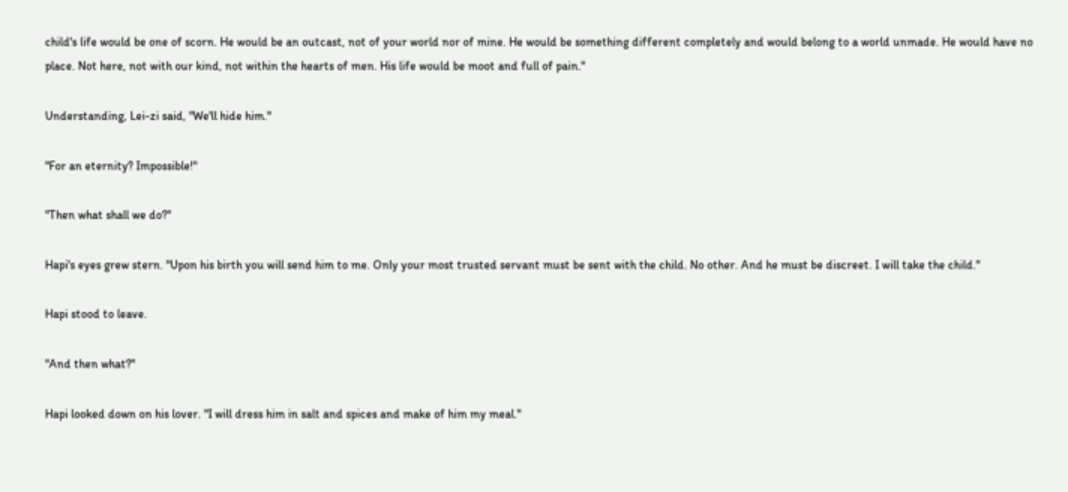child's life would be one of scorn. He would be an outcast, not of your world nor of mine. He would be something different completely and would belong to a world unmade. He would have no place. Not here, not with our kind, not within the hearts of men. His life would be moot and full of pain."

Understanding, Lei-zi said, "We'll hide him."

"For an eternity? Impossible!"

"Then what shall we do?"

Hapi's eyes grew stern. "Upon his birth you will send him to me. Only your most trusted servant must be sent with the child. No other. And he must be discreet. I will take the child."

Hapi stood to leave.

"And then what?"

Hapi looked down on his lover. "I will dress him in salt and spices and make of him my meal."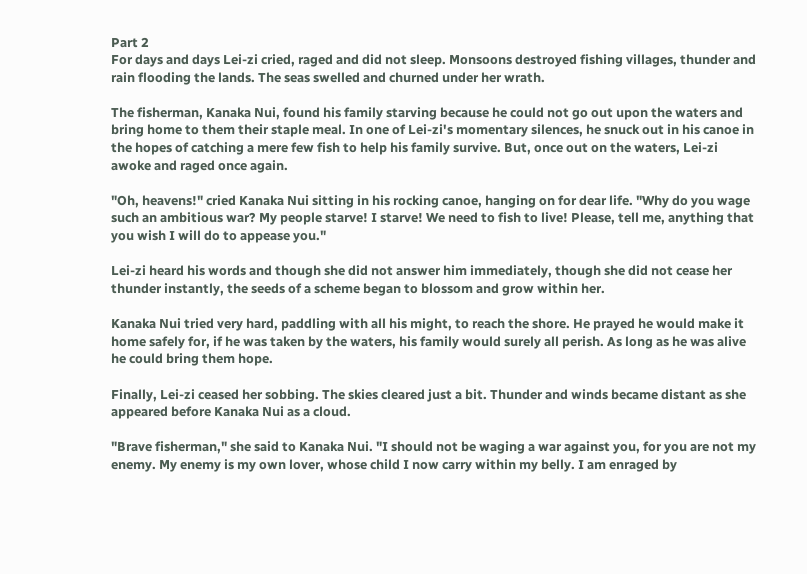Part 2
For days and days Lei-zi cried, raged and did not sleep. Monsoons destroyed fishing villages, thunder and rain flooding the lands. The seas swelled and churned under her wrath.

The fisherman, Kanaka Nui, found his family starving because he could not go out upon the waters and bring home to them their staple meal. In one of Lei-zi's momentary silences, he snuck out in his canoe in the hopes of catching a mere few fish to help his family survive. But, once out on the waters, Lei-zi awoke and raged once again.

"Oh, heavens!" cried Kanaka Nui sitting in his rocking canoe, hanging on for dear life. "Why do you wage such an ambitious war? My people starve! I starve! We need to fish to live! Please, tell me, anything that you wish I will do to appease you."

Lei-zi heard his words and though she did not answer him immediately, though she did not cease her thunder instantly, the seeds of a scheme began to blossom and grow within her.

Kanaka Nui tried very hard, paddling with all his might, to reach the shore. He prayed he would make it home safely for, if he was taken by the waters, his family would surely all perish. As long as he was alive he could bring them hope.

Finally, Lei-zi ceased her sobbing. The skies cleared just a bit. Thunder and winds became distant as she appeared before Kanaka Nui as a cloud.

"Brave fisherman," she said to Kanaka Nui. "I should not be waging a war against you, for you are not my enemy. My enemy is my own lover, whose child I now carry within my belly. I am enraged by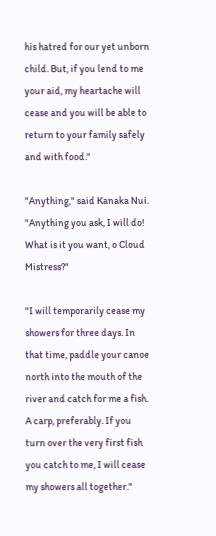his hatred for our yet unborn child. But, if you lend to me your aid, my heartache will cease and you will be able to return to your family safely and with food."

"Anything," said Kanaka Nui. "Anything you ask, I will do! What is it you want, o Cloud Mistress?"

"I will temporarily cease my showers for three days. In that time, paddle your canoe north into the mouth of the river and catch for me a fish. A carp, preferably. If you turn over the very first fish you catch to me, I will cease my showers all together."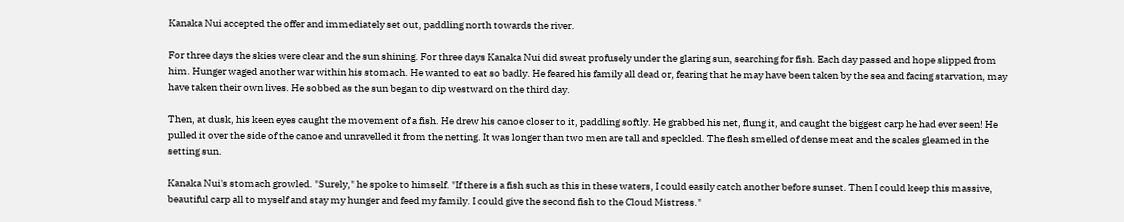Kanaka Nui accepted the offer and immediately set out, paddling north towards the river.

For three days the skies were clear and the sun shining. For three days Kanaka Nui did sweat profusely under the glaring sun, searching for fish. Each day passed and hope slipped from him. Hunger waged another war within his stomach. He wanted to eat so badly. He feared his family all dead or, fearing that he may have been taken by the sea and facing starvation, may have taken their own lives. He sobbed as the sun began to dip westward on the third day.

Then, at dusk, his keen eyes caught the movement of a fish. He drew his canoe closer to it, paddling softly. He grabbed his net, flung it, and caught the biggest carp he had ever seen! He pulled it over the side of the canoe and unravelled it from the netting. It was longer than two men are tall and speckled. The flesh smelled of dense meat and the scales gleamed in the setting sun.

Kanaka Nui's stomach growled. "Surely," he spoke to himself. "If there is a fish such as this in these waters, I could easily catch another before sunset. Then I could keep this massive, beautiful carp all to myself and stay my hunger and feed my family. I could give the second fish to the Cloud Mistress."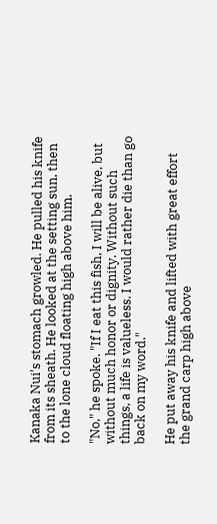Kanaka Nui's stomach growled. He pulled his knife from its sheath. He looked at the setting sun, then to the lone cloud floating high above him.

"No," he spoke. "If I eat this fish, I will be alive, but without much honor or dignity. Without such things, a life is valueless. I would rather die than go back on my word."

He put away his knife and lifted with great effort the grand carp high above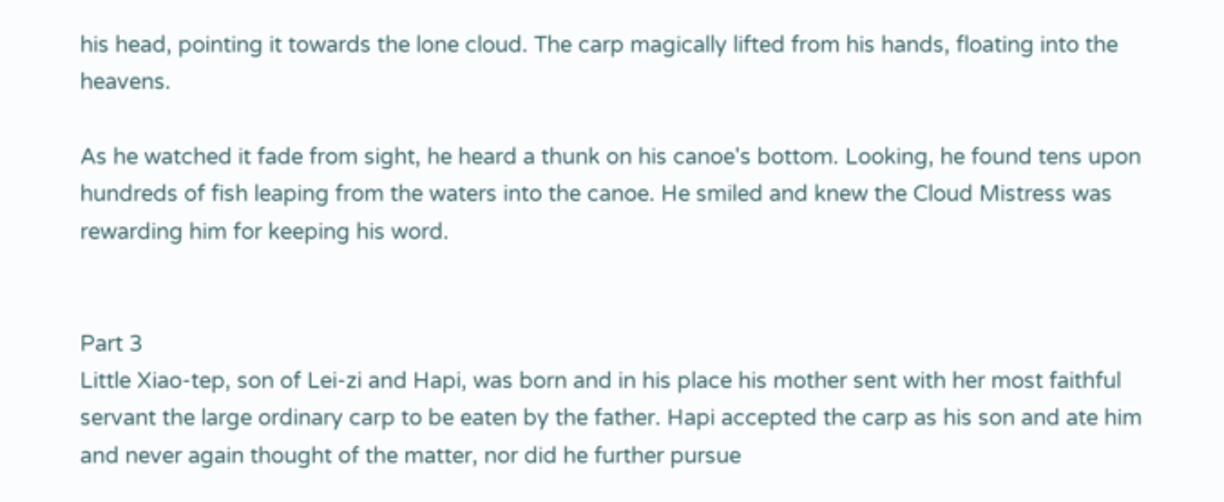his head, pointing it towards the lone cloud. The carp magically lifted from his hands, floating into the heavens.

As he watched it fade from sight, he heard a thunk on his canoe's bottom. Looking, he found tens upon hundreds of fish leaping from the waters into the canoe. He smiled and knew the Cloud Mistress was rewarding him for keeping his word.


Part 3
Little Xiao-tep, son of Lei-zi and Hapi, was born and in his place his mother sent with her most faithful servant the large ordinary carp to be eaten by the father. Hapi accepted the carp as his son and ate him and never again thought of the matter, nor did he further pursue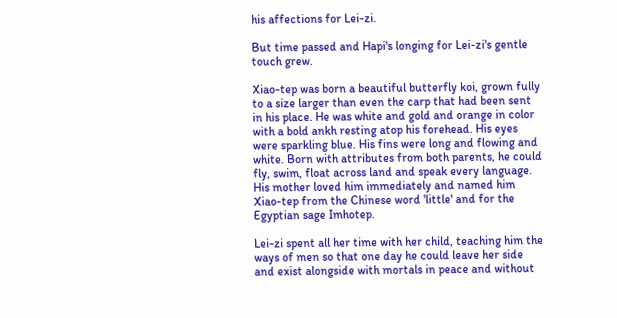his affections for Lei-zi.

But time passed and Hapi's longing for Lei-zi's gentle touch grew.

Xiao-tep was born a beautiful butterfly koi, grown fully to a size larger than even the carp that had been sent in his place. He was white and gold and orange in color with a bold ankh resting atop his forehead. His eyes were sparkling blue. His fins were long and flowing and white. Born with attributes from both parents, he could fly, swim, float across land and speak every language. His mother loved him immediately and named him Xiao-tep from the Chinese word 'little' and for the Egyptian sage Imhotep.

Lei-zi spent all her time with her child, teaching him the ways of men so that one day he could leave her side and exist alongside with mortals in peace and without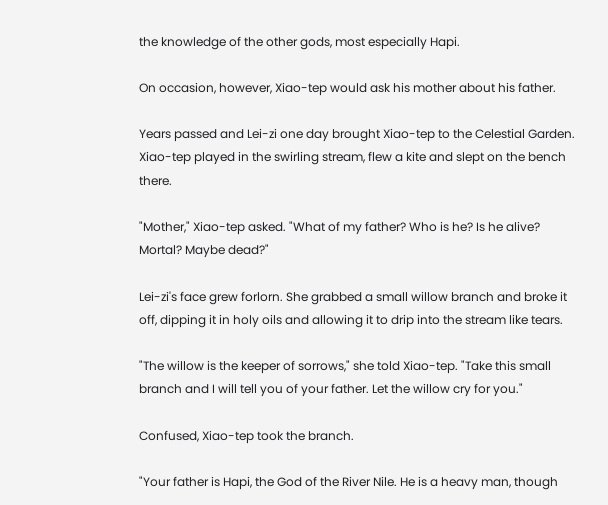the knowledge of the other gods, most especially Hapi.

On occasion, however, Xiao-tep would ask his mother about his father.

Years passed and Lei-zi one day brought Xiao-tep to the Celestial Garden. Xiao-tep played in the swirling stream, flew a kite and slept on the bench there.

"Mother," Xiao-tep asked. "What of my father? Who is he? Is he alive? Mortal? Maybe dead?"

Lei-zi's face grew forlorn. She grabbed a small willow branch and broke it off, dipping it in holy oils and allowing it to drip into the stream like tears.

"The willow is the keeper of sorrows," she told Xiao-tep. "Take this small branch and I will tell you of your father. Let the willow cry for you."

Confused, Xiao-tep took the branch.

"Your father is Hapi, the God of the River Nile. He is a heavy man, though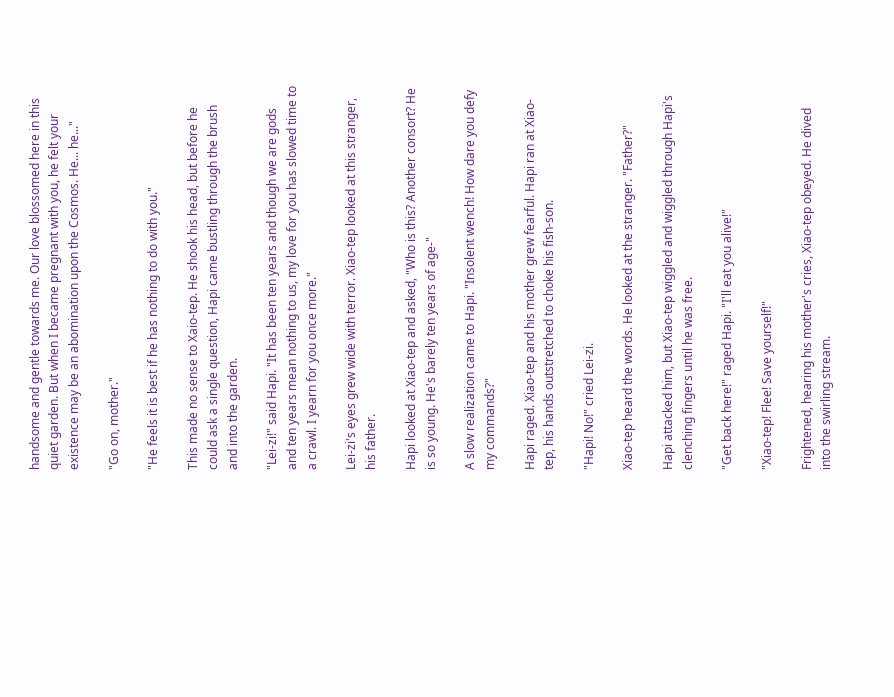handsome and gentle towards me. Our love blossomed here in this quiet garden. But when I became pregnant with you, he felt your existence may be an abomination upon the Cosmos. He... he..."

"Go on, mother."

"He feels it is best if he has nothing to do with you."

This made no sense to Xaio-tep. He shook his head, but before he could ask a single question, Hapi came bustling through the brush and into the garden.

"Lei-zi!" said Hapi. "It has been ten years and though we are gods and ten years mean nothing to us, my love for you has slowed time to a crawl. I yearn for you once more."

Lei-zi's eyes grew wide with terror. Xiao-tep looked at this stranger, his father.

Hapi looked at Xiao-tep and asked, "Who is this? Another consort? He is so young. He's barely ten years of age-"

A slow realization came to Hapi. "Insolent wench! How dare you defy my commands?"

Hapi raged. Xiao-tep and his mother grew fearful. Hapi ran at Xiao-tep, his hands outstretched to choke his fish-son.

"Hapi! No!" cried Lei-zi.

Xiao-tep heard the words. He looked at the stranger. "Father?"

Hapi attacked him, but Xiao-tep wiggled and wiggled through Hapi's clenching fingers until he was free.

"Get back here!" raged Hapi. "I'll eat you alive!"

"Xiao-tep! Flee! Save yourself!"

Frightened, hearing his mother's cries, Xiao-tep obeyed. He dived into the swirling stream.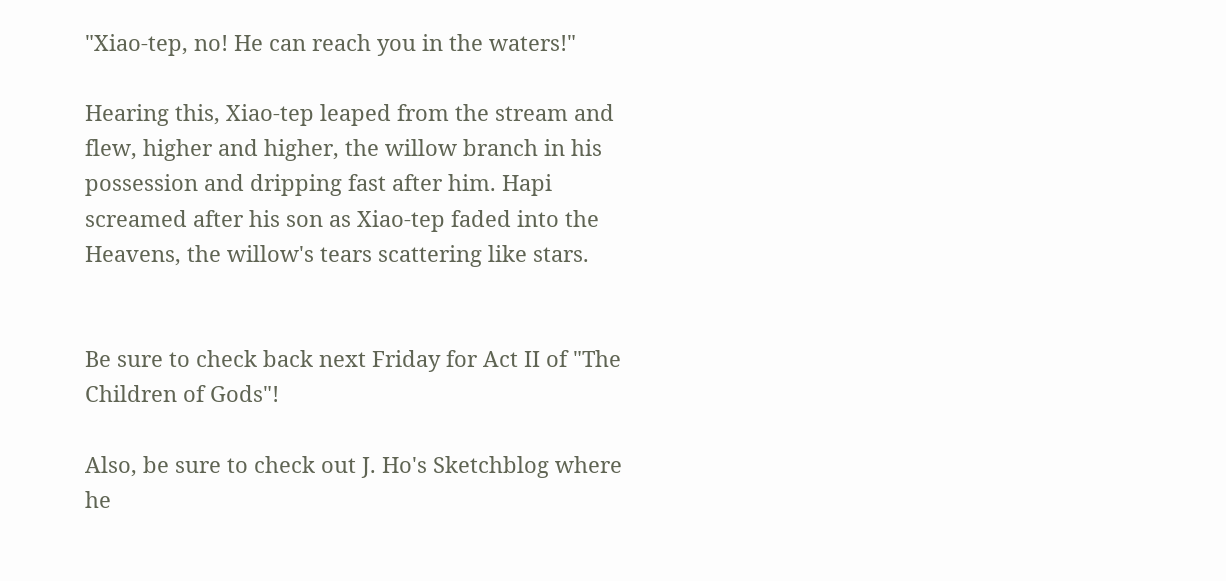"Xiao-tep, no! He can reach you in the waters!"

Hearing this, Xiao-tep leaped from the stream and flew, higher and higher, the willow branch in his possession and dripping fast after him. Hapi screamed after his son as Xiao-tep faded into the Heavens, the willow's tears scattering like stars.


Be sure to check back next Friday for Act II of "The Children of Gods"!

Also, be sure to check out J. Ho's Sketchblog where he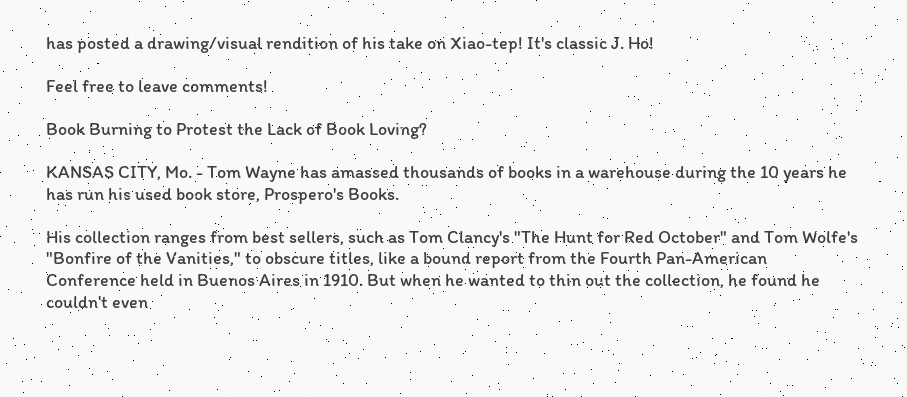has posted a drawing/visual rendition of his take on Xiao-tep! It's classic J. Ho!

Feel free to leave comments!

Book Burning to Protest the Lack of Book Loving?

KANSAS CITY, Mo. - Tom Wayne has amassed thousands of books in a warehouse during the 10 years he has run his used book store, Prospero's Books.

His collection ranges from best sellers, such as Tom Clancy's "The Hunt for Red October" and Tom Wolfe's "Bonfire of the Vanities," to obscure titles, like a bound report from the Fourth Pan-American Conference held in Buenos Aires in 1910. But when he wanted to thin out the collection, he found he couldn't even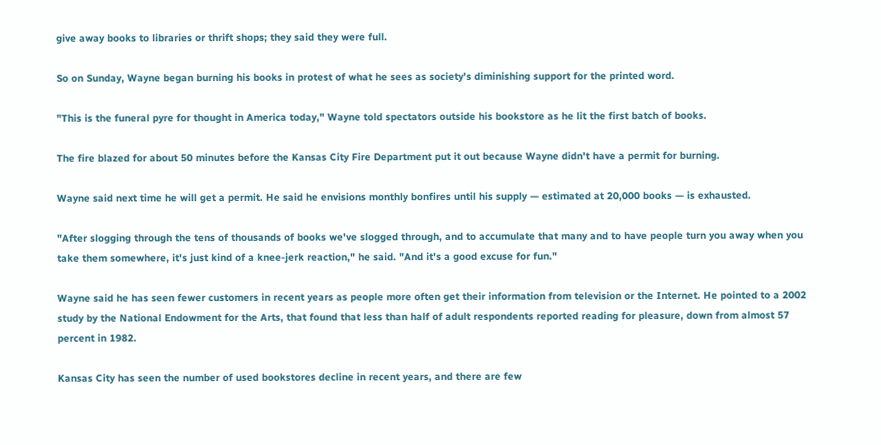give away books to libraries or thrift shops; they said they were full.

So on Sunday, Wayne began burning his books in protest of what he sees as society's diminishing support for the printed word.

"This is the funeral pyre for thought in America today," Wayne told spectators outside his bookstore as he lit the first batch of books.

The fire blazed for about 50 minutes before the Kansas City Fire Department put it out because Wayne didn't have a permit for burning.

Wayne said next time he will get a permit. He said he envisions monthly bonfires until his supply — estimated at 20,000 books — is exhausted.

"After slogging through the tens of thousands of books we've slogged through, and to accumulate that many and to have people turn you away when you take them somewhere, it's just kind of a knee-jerk reaction," he said. "And it's a good excuse for fun."

Wayne said he has seen fewer customers in recent years as people more often get their information from television or the Internet. He pointed to a 2002 study by the National Endowment for the Arts, that found that less than half of adult respondents reported reading for pleasure, down from almost 57 percent in 1982.

Kansas City has seen the number of used bookstores decline in recent years, and there are few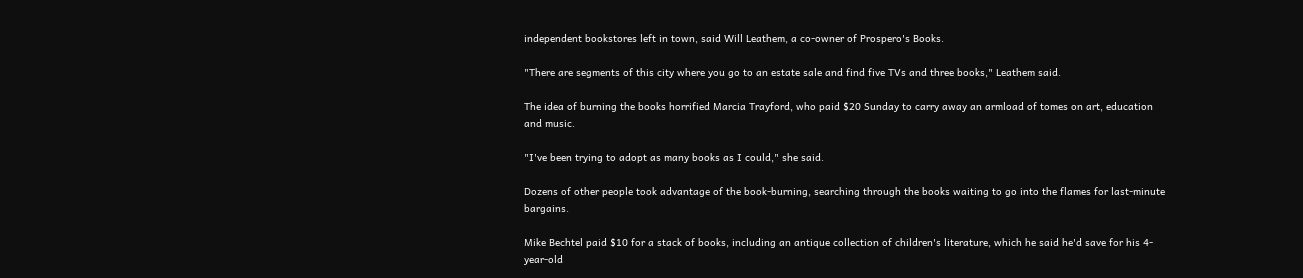independent bookstores left in town, said Will Leathem, a co-owner of Prospero's Books.

"There are segments of this city where you go to an estate sale and find five TVs and three books," Leathem said.

The idea of burning the books horrified Marcia Trayford, who paid $20 Sunday to carry away an armload of tomes on art, education and music.

"I've been trying to adopt as many books as I could," she said.

Dozens of other people took advantage of the book-burning, searching through the books waiting to go into the flames for last-minute bargains.

Mike Bechtel paid $10 for a stack of books, including an antique collection of children's literature, which he said he'd save for his 4-year-old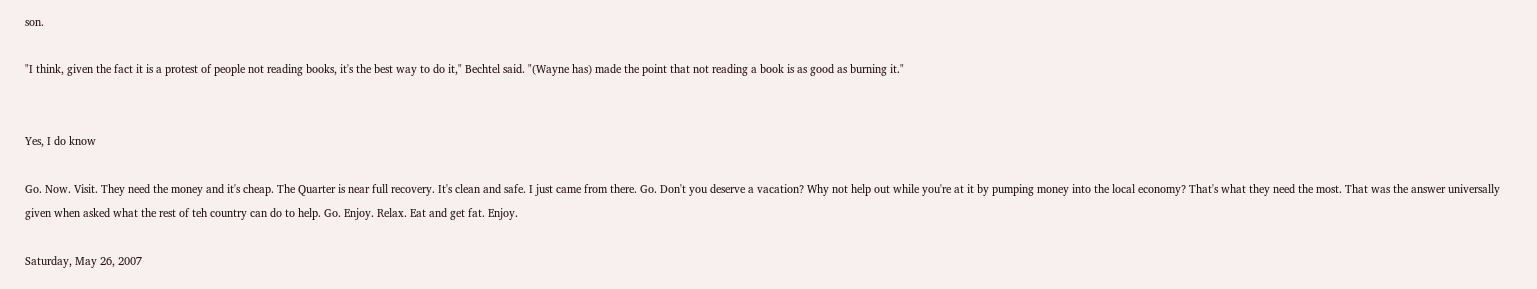son.

"I think, given the fact it is a protest of people not reading books, it's the best way to do it," Bechtel said. "(Wayne has) made the point that not reading a book is as good as burning it."


Yes, I do know

Go. Now. Visit. They need the money and it's cheap. The Quarter is near full recovery. It's clean and safe. I just came from there. Go. Don't you deserve a vacation? Why not help out while you're at it by pumping money into the local economy? That's what they need the most. That was the answer universally given when asked what the rest of teh country can do to help. Go. Enjoy. Relax. Eat and get fat. Enjoy.

Saturday, May 26, 2007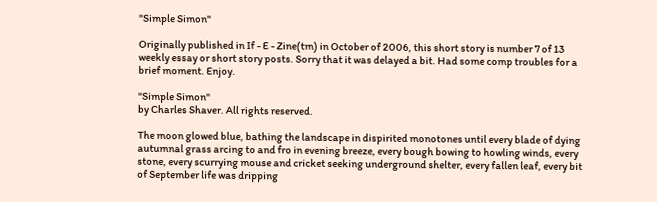"Simple Simon"

Originally published in If - E - Zine(tm) in October of 2006, this short story is number 7 of 13 weekly essay or short story posts. Sorry that it was delayed a bit. Had some comp troubles for a brief moment. Enjoy.

"Simple Simon"
by Charles Shaver. All rights reserved.

The moon glowed blue, bathing the landscape in dispirited monotones until every blade of dying autumnal grass arcing to and fro in evening breeze, every bough bowing to howling winds, every stone, every scurrying mouse and cricket seeking underground shelter, every fallen leaf, every bit of September life was dripping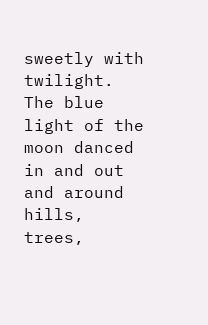sweetly with twilight. The blue light of the moon danced in and out and around hills, trees,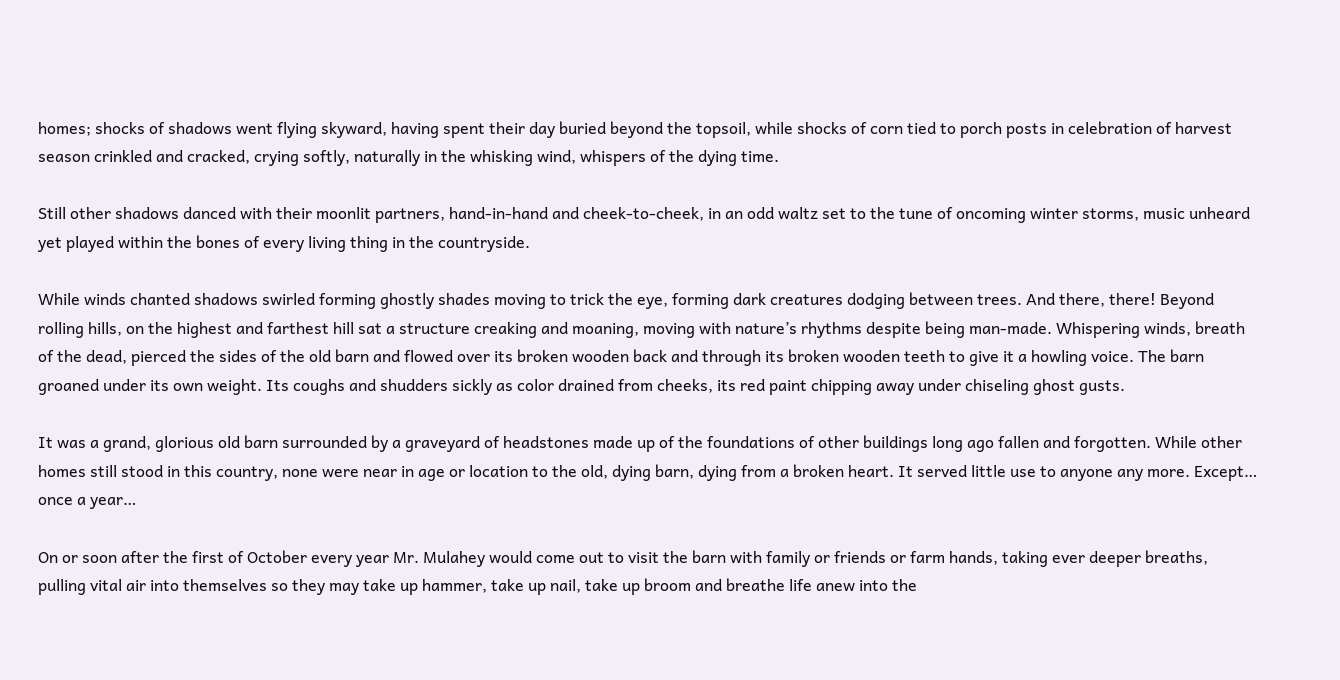homes; shocks of shadows went flying skyward, having spent their day buried beyond the topsoil, while shocks of corn tied to porch posts in celebration of harvest season crinkled and cracked, crying softly, naturally in the whisking wind, whispers of the dying time.

Still other shadows danced with their moonlit partners, hand-in-hand and cheek-to-cheek, in an odd waltz set to the tune of oncoming winter storms, music unheard yet played within the bones of every living thing in the countryside.

While winds chanted shadows swirled forming ghostly shades moving to trick the eye, forming dark creatures dodging between trees. And there, there! Beyond rolling hills, on the highest and farthest hill sat a structure creaking and moaning, moving with nature’s rhythms despite being man-made. Whispering winds, breath of the dead, pierced the sides of the old barn and flowed over its broken wooden back and through its broken wooden teeth to give it a howling voice. The barn groaned under its own weight. Its coughs and shudders sickly as color drained from cheeks, its red paint chipping away under chiseling ghost gusts.

It was a grand, glorious old barn surrounded by a graveyard of headstones made up of the foundations of other buildings long ago fallen and forgotten. While other homes still stood in this country, none were near in age or location to the old, dying barn, dying from a broken heart. It served little use to anyone any more. Except… once a year…

On or soon after the first of October every year Mr. Mulahey would come out to visit the barn with family or friends or farm hands, taking ever deeper breaths, pulling vital air into themselves so they may take up hammer, take up nail, take up broom and breathe life anew into the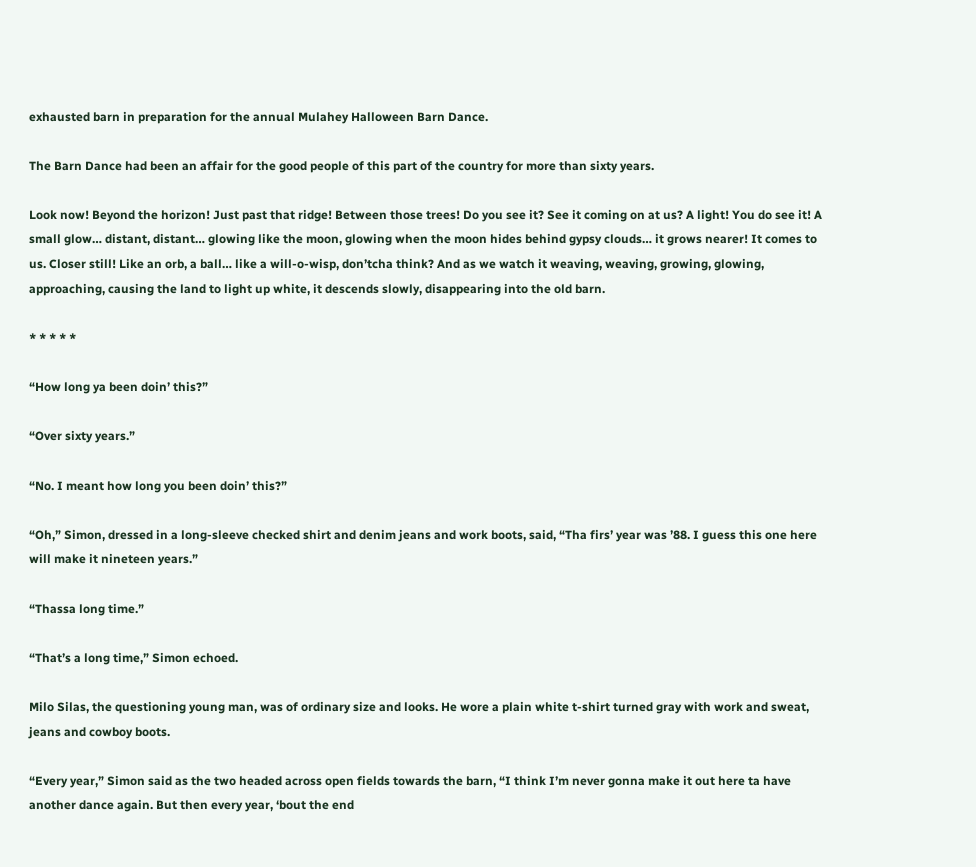exhausted barn in preparation for the annual Mulahey Halloween Barn Dance.

The Barn Dance had been an affair for the good people of this part of the country for more than sixty years.

Look now! Beyond the horizon! Just past that ridge! Between those trees! Do you see it? See it coming on at us? A light! You do see it! A small glow… distant, distant… glowing like the moon, glowing when the moon hides behind gypsy clouds… it grows nearer! It comes to us. Closer still! Like an orb, a ball… like a will-o-wisp, don’tcha think? And as we watch it weaving, weaving, growing, glowing, approaching, causing the land to light up white, it descends slowly, disappearing into the old barn.

* * * * *

“How long ya been doin’ this?”

“Over sixty years.”

“No. I meant how long you been doin’ this?”

“Oh,” Simon, dressed in a long-sleeve checked shirt and denim jeans and work boots, said, “Tha firs’ year was ’88. I guess this one here will make it nineteen years.”

“Thassa long time.”

“That’s a long time,” Simon echoed.

Milo Silas, the questioning young man, was of ordinary size and looks. He wore a plain white t-shirt turned gray with work and sweat, jeans and cowboy boots.

“Every year,” Simon said as the two headed across open fields towards the barn, “I think I’m never gonna make it out here ta have another dance again. But then every year, ‘bout the end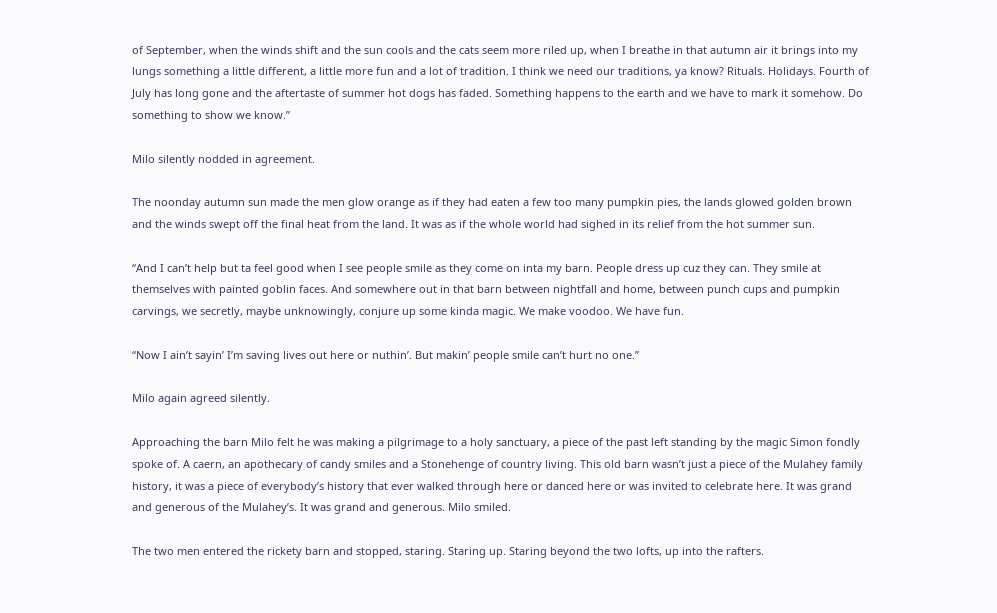of September, when the winds shift and the sun cools and the cats seem more riled up, when I breathe in that autumn air it brings into my lungs something a little different, a little more fun and a lot of tradition. I think we need our traditions, ya know? Rituals. Holidays. Fourth of July has long gone and the aftertaste of summer hot dogs has faded. Something happens to the earth and we have to mark it somehow. Do something to show we know.”

Milo silently nodded in agreement.

The noonday autumn sun made the men glow orange as if they had eaten a few too many pumpkin pies, the lands glowed golden brown and the winds swept off the final heat from the land. It was as if the whole world had sighed in its relief from the hot summer sun.

“And I can’t help but ta feel good when I see people smile as they come on inta my barn. People dress up cuz they can. They smile at themselves with painted goblin faces. And somewhere out in that barn between nightfall and home, between punch cups and pumpkin carvings, we secretly, maybe unknowingly, conjure up some kinda magic. We make voodoo. We have fun.

“Now I ain’t sayin’ I’m saving lives out here or nuthin’. But makin’ people smile can’t hurt no one.”

Milo again agreed silently.

Approaching the barn Milo felt he was making a pilgrimage to a holy sanctuary, a piece of the past left standing by the magic Simon fondly spoke of. A caern, an apothecary of candy smiles and a Stonehenge of country living. This old barn wasn’t just a piece of the Mulahey family history, it was a piece of everybody’s history that ever walked through here or danced here or was invited to celebrate here. It was grand and generous of the Mulahey’s. It was grand and generous. Milo smiled.

The two men entered the rickety barn and stopped, staring. Staring up. Staring beyond the two lofts, up into the rafters.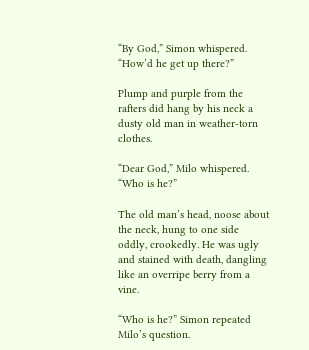“By God,” Simon whispered. “How’d he get up there?”

Plump and purple from the rafters did hang by his neck a dusty old man in weather-torn clothes.

“Dear God,” Milo whispered. “Who is he?”

The old man’s head, noose about the neck, hung to one side oddly, crookedly. He was ugly and stained with death, dangling like an overripe berry from a vine.

“Who is he?” Simon repeated Milo’s question.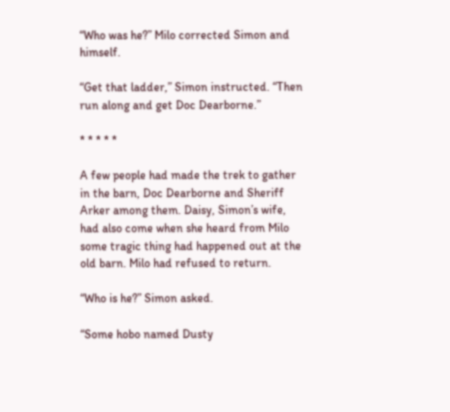“Who was he?” Milo corrected Simon and himself.

“Get that ladder,” Simon instructed. “Then run along and get Doc Dearborne.”

* * * * *

A few people had made the trek to gather in the barn, Doc Dearborne and Sheriff Arker among them. Daisy, Simon’s wife, had also come when she heard from Milo some tragic thing had happened out at the old barn. Milo had refused to return.

“Who is he?” Simon asked.

“Some hobo named Dusty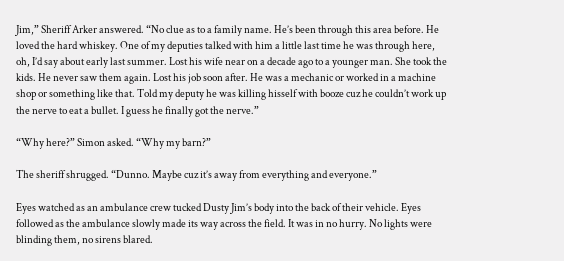Jim,” Sheriff Arker answered. “No clue as to a family name. He’s been through this area before. He loved the hard whiskey. One of my deputies talked with him a little last time he was through here, oh, I’d say about early last summer. Lost his wife near on a decade ago to a younger man. She took the kids. He never saw them again. Lost his job soon after. He was a mechanic or worked in a machine shop or something like that. Told my deputy he was killing hisself with booze cuz he couldn’t work up the nerve to eat a bullet. I guess he finally got the nerve.”

“Why here?” Simon asked. “Why my barn?”

The sheriff shrugged. “Dunno. Maybe cuz it’s away from everything and everyone.”

Eyes watched as an ambulance crew tucked Dusty Jim’s body into the back of their vehicle. Eyes followed as the ambulance slowly made its way across the field. It was in no hurry. No lights were blinding them, no sirens blared.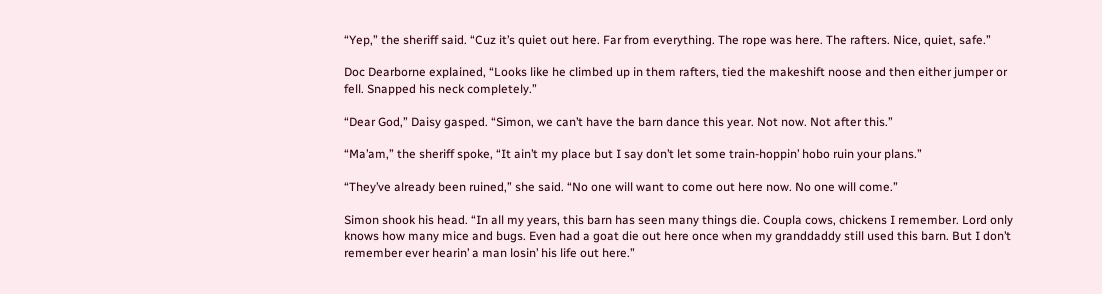“Yep,” the sheriff said. “Cuz it’s quiet out here. Far from everything. The rope was here. The rafters. Nice, quiet, safe.”

Doc Dearborne explained, “Looks like he climbed up in them rafters, tied the makeshift noose and then either jumper or fell. Snapped his neck completely.”

“Dear God,” Daisy gasped. “Simon, we can’t have the barn dance this year. Not now. Not after this.”

“Ma’am,” the sheriff spoke, “It ain’t my place but I say don’t let some train-hoppin’ hobo ruin your plans.”

“They’ve already been ruined,” she said. “No one will want to come out here now. No one will come.”

Simon shook his head. “In all my years, this barn has seen many things die. Coupla cows, chickens I remember. Lord only knows how many mice and bugs. Even had a goat die out here once when my granddaddy still used this barn. But I don’t remember ever hearin’ a man losin’ his life out here.”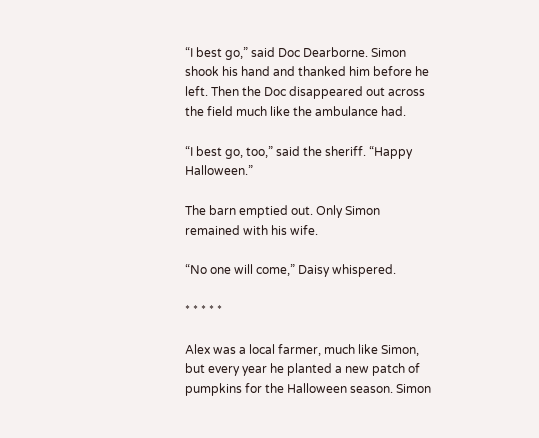“I best go,” said Doc Dearborne. Simon shook his hand and thanked him before he left. Then the Doc disappeared out across the field much like the ambulance had.

“I best go, too,” said the sheriff. “Happy Halloween.”

The barn emptied out. Only Simon remained with his wife.

“No one will come,” Daisy whispered.

* * * * *

Alex was a local farmer, much like Simon, but every year he planted a new patch of pumpkins for the Halloween season. Simon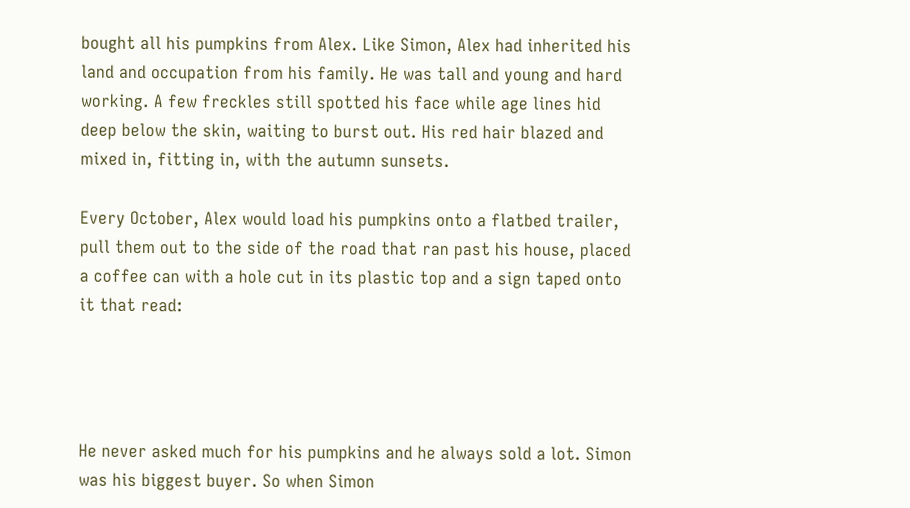bought all his pumpkins from Alex. Like Simon, Alex had inherited his land and occupation from his family. He was tall and young and hard working. A few freckles still spotted his face while age lines hid deep below the skin, waiting to burst out. His red hair blazed and mixed in, fitting in, with the autumn sunsets.

Every October, Alex would load his pumpkins onto a flatbed trailer, pull them out to the side of the road that ran past his house, placed a coffee can with a hole cut in its plastic top and a sign taped onto it that read:




He never asked much for his pumpkins and he always sold a lot. Simon was his biggest buyer. So when Simon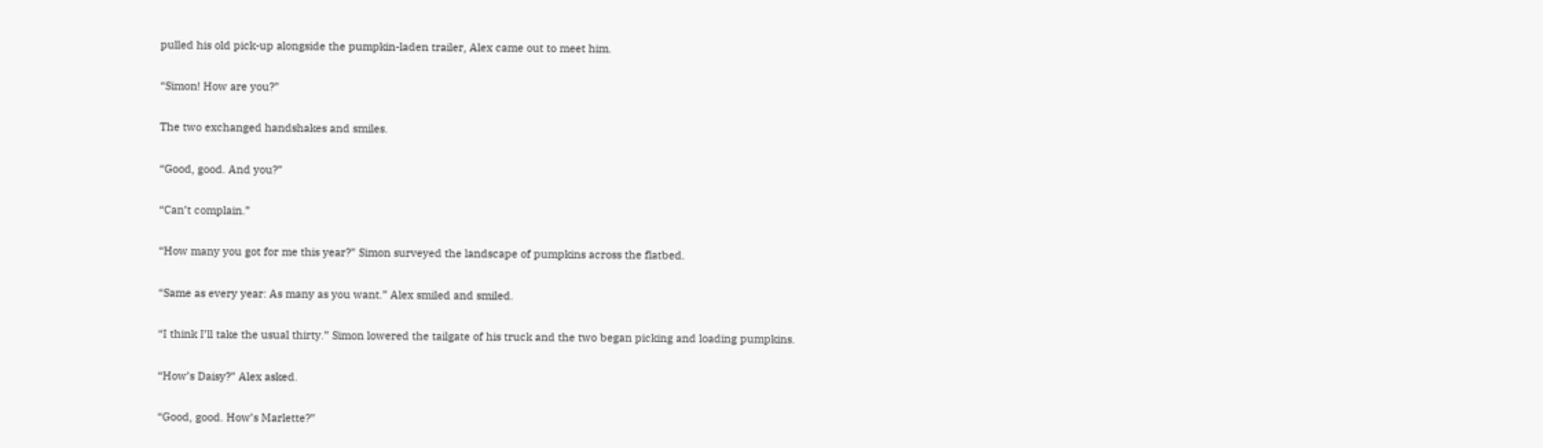pulled his old pick-up alongside the pumpkin-laden trailer, Alex came out to meet him.

“Simon! How are you?”

The two exchanged handshakes and smiles.

“Good, good. And you?”

“Can’t complain.”

“How many you got for me this year?” Simon surveyed the landscape of pumpkins across the flatbed.

“Same as every year: As many as you want.” Alex smiled and smiled.

“I think I’ll take the usual thirty.” Simon lowered the tailgate of his truck and the two began picking and loading pumpkins.

“How’s Daisy?” Alex asked.

“Good, good. How’s Marlette?”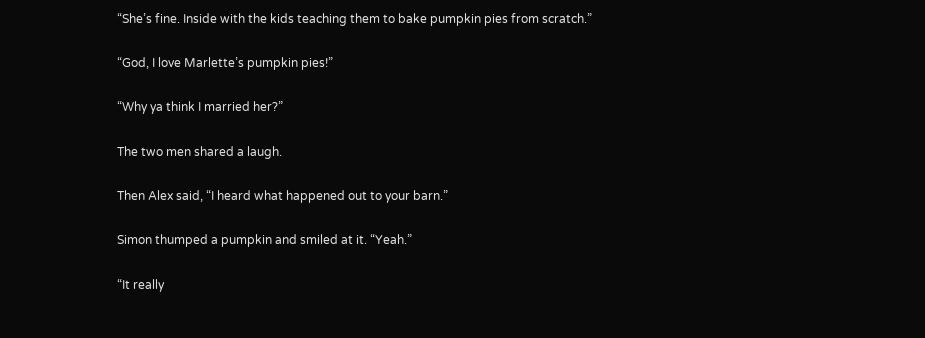“She’s fine. Inside with the kids teaching them to bake pumpkin pies from scratch.”

“God, I love Marlette’s pumpkin pies!”

“Why ya think I married her?”

The two men shared a laugh.

Then Alex said, “I heard what happened out to your barn.”

Simon thumped a pumpkin and smiled at it. “Yeah.”

“It really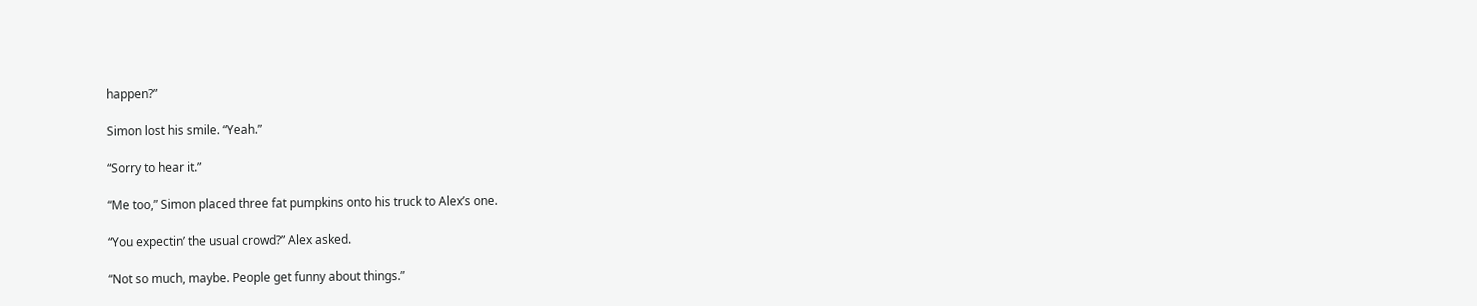happen?”

Simon lost his smile. “Yeah.”

“Sorry to hear it.”

“Me too,” Simon placed three fat pumpkins onto his truck to Alex’s one.

“You expectin’ the usual crowd?” Alex asked.

“Not so much, maybe. People get funny about things.”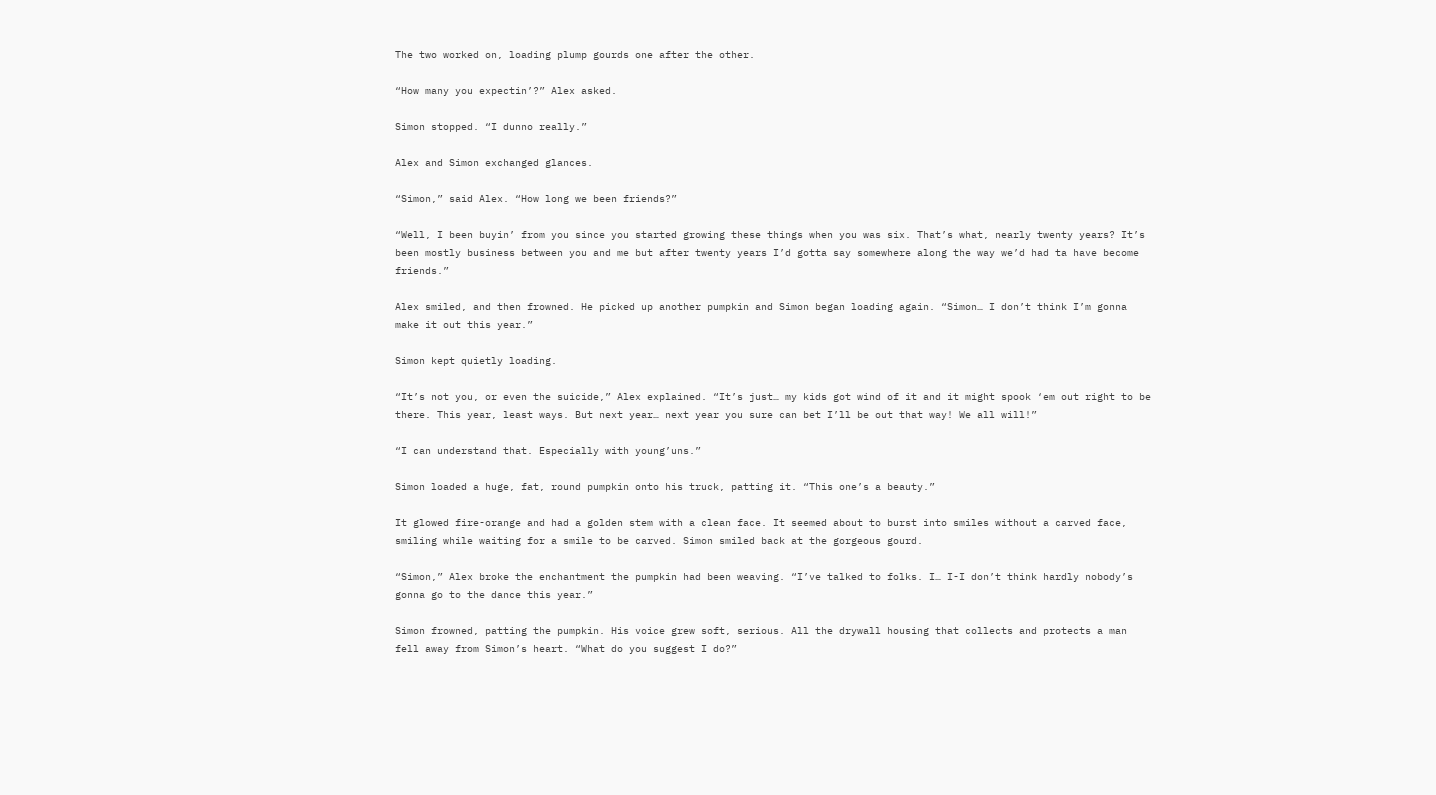The two worked on, loading plump gourds one after the other.

“How many you expectin’?” Alex asked.

Simon stopped. “I dunno really.”

Alex and Simon exchanged glances.

“Simon,” said Alex. “How long we been friends?”

“Well, I been buyin’ from you since you started growing these things when you was six. That’s what, nearly twenty years? It’s been mostly business between you and me but after twenty years I’d gotta say somewhere along the way we’d had ta have become friends.”

Alex smiled, and then frowned. He picked up another pumpkin and Simon began loading again. “Simon… I don’t think I’m gonna make it out this year.”

Simon kept quietly loading.

“It’s not you, or even the suicide,” Alex explained. “It’s just… my kids got wind of it and it might spook ‘em out right to be there. This year, least ways. But next year… next year you sure can bet I’ll be out that way! We all will!”

“I can understand that. Especially with young’uns.”

Simon loaded a huge, fat, round pumpkin onto his truck, patting it. “This one’s a beauty.”

It glowed fire-orange and had a golden stem with a clean face. It seemed about to burst into smiles without a carved face, smiling while waiting for a smile to be carved. Simon smiled back at the gorgeous gourd.

“Simon,” Alex broke the enchantment the pumpkin had been weaving. “I’ve talked to folks. I… I-I don’t think hardly nobody’s gonna go to the dance this year.”

Simon frowned, patting the pumpkin. His voice grew soft, serious. All the drywall housing that collects and protects a man fell away from Simon’s heart. “What do you suggest I do?”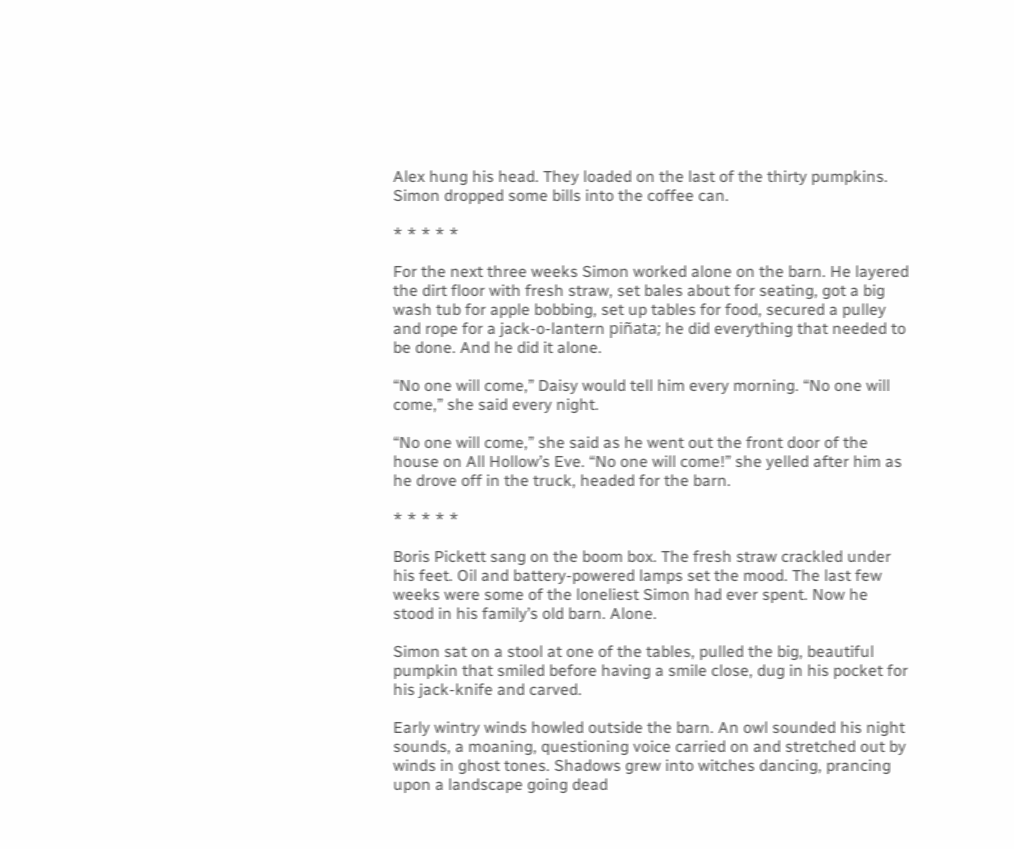Alex hung his head. They loaded on the last of the thirty pumpkins. Simon dropped some bills into the coffee can.

* * * * *

For the next three weeks Simon worked alone on the barn. He layered the dirt floor with fresh straw, set bales about for seating, got a big wash tub for apple bobbing, set up tables for food, secured a pulley and rope for a jack-o-lantern piñata; he did everything that needed to be done. And he did it alone.

“No one will come,” Daisy would tell him every morning. “No one will come,” she said every night.

“No one will come,” she said as he went out the front door of the house on All Hollow’s Eve. “No one will come!” she yelled after him as he drove off in the truck, headed for the barn.

* * * * *

Boris Pickett sang on the boom box. The fresh straw crackled under his feet. Oil and battery-powered lamps set the mood. The last few weeks were some of the loneliest Simon had ever spent. Now he stood in his family’s old barn. Alone.

Simon sat on a stool at one of the tables, pulled the big, beautiful pumpkin that smiled before having a smile close, dug in his pocket for his jack-knife and carved.

Early wintry winds howled outside the barn. An owl sounded his night sounds, a moaning, questioning voice carried on and stretched out by winds in ghost tones. Shadows grew into witches dancing, prancing upon a landscape going dead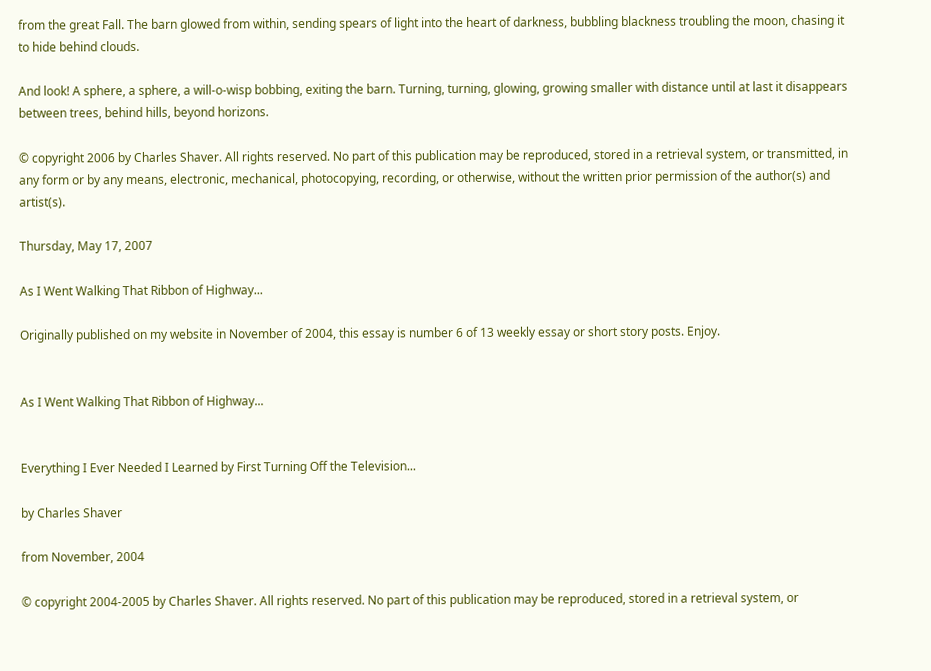from the great Fall. The barn glowed from within, sending spears of light into the heart of darkness, bubbling blackness troubling the moon, chasing it to hide behind clouds.

And look! A sphere, a sphere, a will-o-wisp bobbing, exiting the barn. Turning, turning, glowing, growing smaller with distance until at last it disappears between trees, behind hills, beyond horizons.

© copyright 2006 by Charles Shaver. All rights reserved. No part of this publication may be reproduced, stored in a retrieval system, or transmitted, in any form or by any means, electronic, mechanical, photocopying, recording, or otherwise, without the written prior permission of the author(s) and artist(s).

Thursday, May 17, 2007

As I Went Walking That Ribbon of Highway...

Originally published on my website in November of 2004, this essay is number 6 of 13 weekly essay or short story posts. Enjoy.


As I Went Walking That Ribbon of Highway...


Everything I Ever Needed I Learned by First Turning Off the Television...

by Charles Shaver

from November, 2004

© copyright 2004-2005 by Charles Shaver. All rights reserved. No part of this publication may be reproduced, stored in a retrieval system, or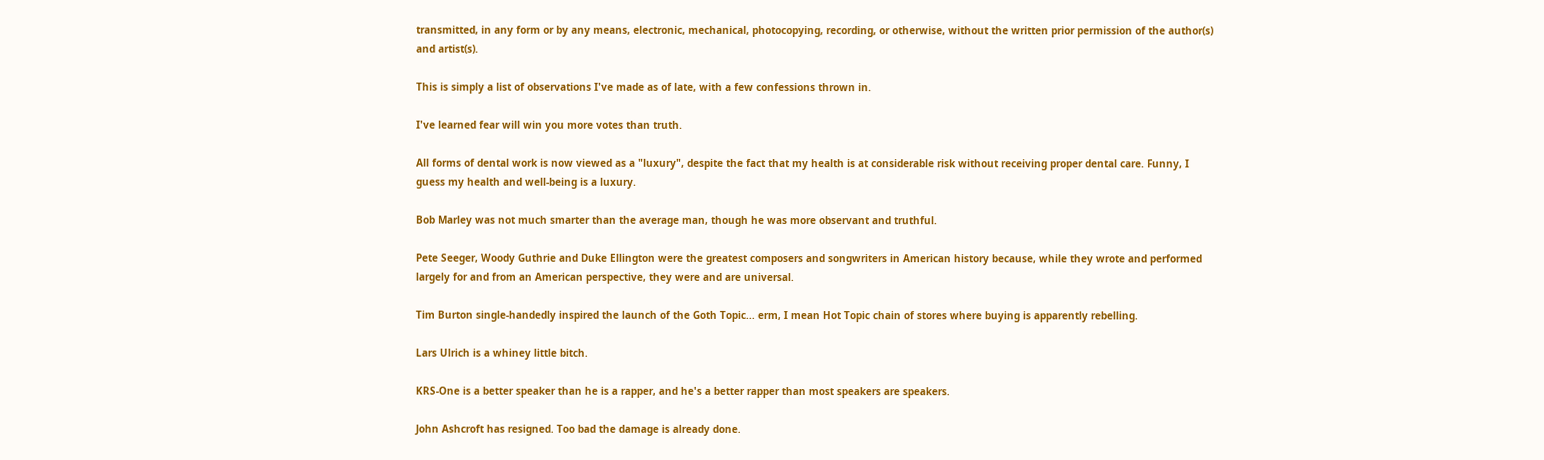transmitted, in any form or by any means, electronic, mechanical, photocopying, recording, or otherwise, without the written prior permission of the author(s) and artist(s).

This is simply a list of observations I've made as of late, with a few confessions thrown in.

I've learned fear will win you more votes than truth.

All forms of dental work is now viewed as a "luxury", despite the fact that my health is at considerable risk without receiving proper dental care. Funny, I guess my health and well-being is a luxury.

Bob Marley was not much smarter than the average man, though he was more observant and truthful.

Pete Seeger, Woody Guthrie and Duke Ellington were the greatest composers and songwriters in American history because, while they wrote and performed largely for and from an American perspective, they were and are universal.

Tim Burton single-handedly inspired the launch of the Goth Topic... erm, I mean Hot Topic chain of stores where buying is apparently rebelling.

Lars Ulrich is a whiney little bitch.

KRS-One is a better speaker than he is a rapper, and he's a better rapper than most speakers are speakers.

John Ashcroft has resigned. Too bad the damage is already done.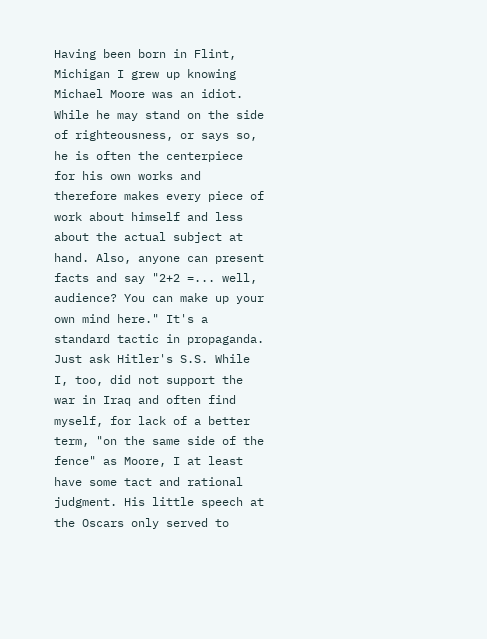Having been born in Flint, Michigan I grew up knowing Michael Moore was an idiot. While he may stand on the side of righteousness, or says so, he is often the centerpiece for his own works and therefore makes every piece of work about himself and less about the actual subject at hand. Also, anyone can present facts and say "2+2 =... well, audience? You can make up your own mind here." It's a standard tactic in propaganda. Just ask Hitler's S.S. While I, too, did not support the war in Iraq and often find myself, for lack of a better term, "on the same side of the fence" as Moore, I at least have some tact and rational judgment. His little speech at the Oscars only served to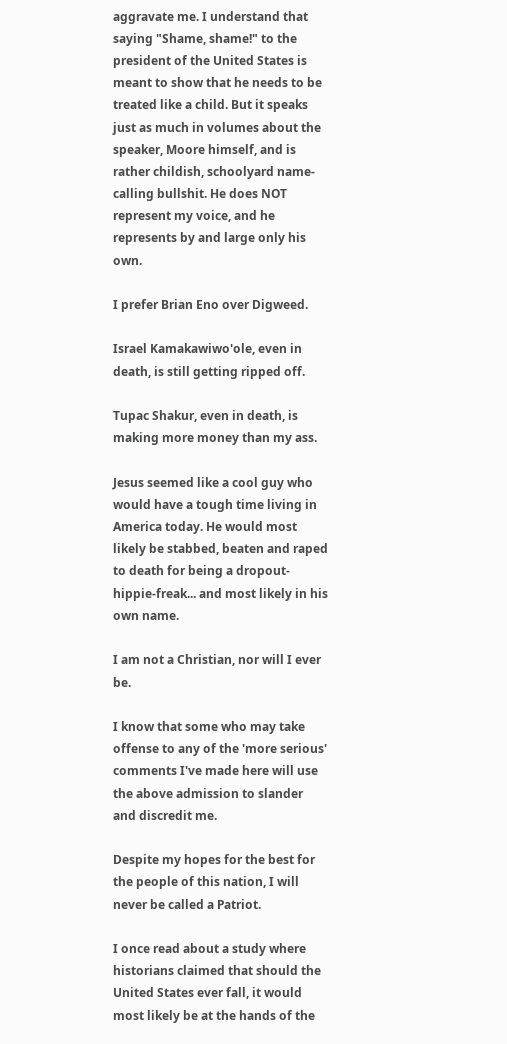aggravate me. I understand that saying "Shame, shame!" to the president of the United States is meant to show that he needs to be treated like a child. But it speaks just as much in volumes about the speaker, Moore himself, and is rather childish, schoolyard name-calling bullshit. He does NOT represent my voice, and he represents by and large only his own.

I prefer Brian Eno over Digweed.

Israel Kamakawiwo'ole, even in death, is still getting ripped off.

Tupac Shakur, even in death, is making more money than my ass.

Jesus seemed like a cool guy who would have a tough time living in America today. He would most likely be stabbed, beaten and raped to death for being a dropout-hippie-freak... and most likely in his own name.

I am not a Christian, nor will I ever be.

I know that some who may take offense to any of the 'more serious' comments I've made here will use the above admission to slander and discredit me.

Despite my hopes for the best for the people of this nation, I will never be called a Patriot.

I once read about a study where historians claimed that should the United States ever fall, it would most likely be at the hands of the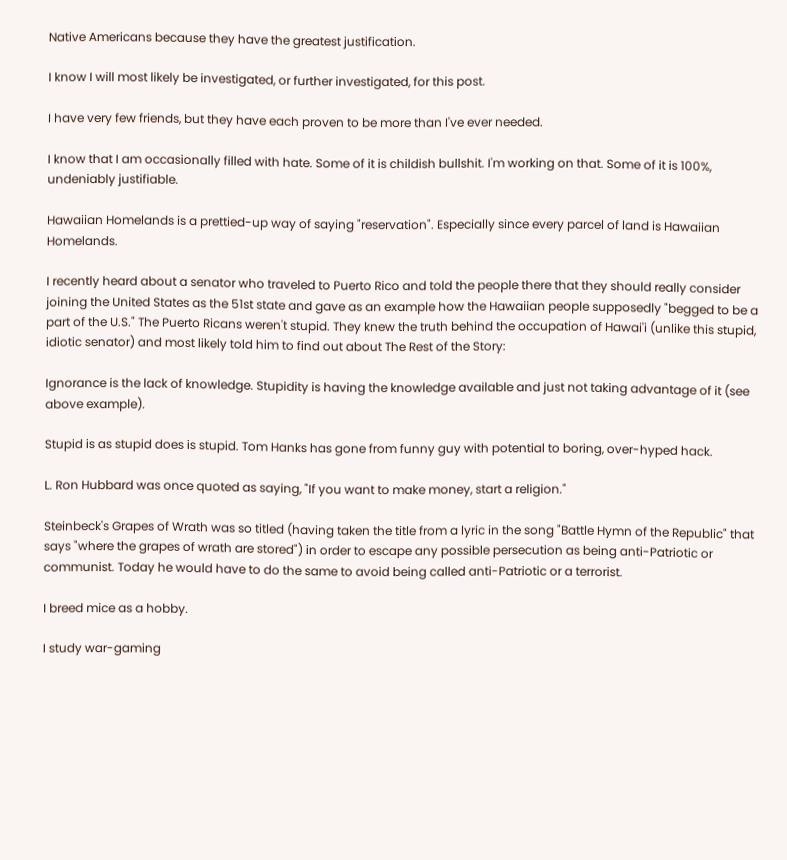Native Americans because they have the greatest justification.

I know I will most likely be investigated, or further investigated, for this post.

I have very few friends, but they have each proven to be more than I've ever needed.

I know that I am occasionally filled with hate. Some of it is childish bullshit. I'm working on that. Some of it is 100%, undeniably justifiable.

Hawaiian Homelands is a prettied-up way of saying "reservation". Especially since every parcel of land is Hawaiian Homelands.

I recently heard about a senator who traveled to Puerto Rico and told the people there that they should really consider joining the United States as the 51st state and gave as an example how the Hawaiian people supposedly "begged to be a part of the U.S." The Puerto Ricans weren't stupid. They knew the truth behind the occupation of Hawai'i (unlike this stupid, idiotic senator) and most likely told him to find out about The Rest of the Story:

Ignorance is the lack of knowledge. Stupidity is having the knowledge available and just not taking advantage of it (see above example).

Stupid is as stupid does is stupid. Tom Hanks has gone from funny guy with potential to boring, over-hyped hack.

L. Ron Hubbard was once quoted as saying, "If you want to make money, start a religion."

Steinbeck's Grapes of Wrath was so titled (having taken the title from a lyric in the song "Battle Hymn of the Republic" that says "where the grapes of wrath are stored") in order to escape any possible persecution as being anti-Patriotic or communist. Today he would have to do the same to avoid being called anti-Patriotic or a terrorist.

I breed mice as a hobby.

I study war-gaming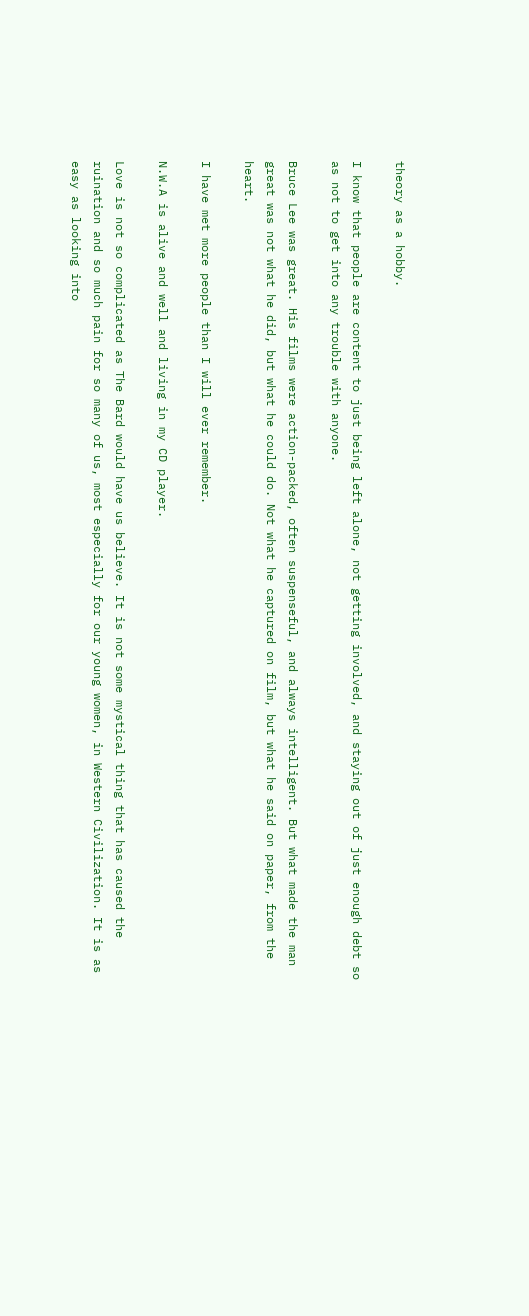theory as a hobby.

I know that people are content to just being left alone, not getting involved, and staying out of just enough debt so as not to get into any trouble with anyone.

Bruce Lee was great. His films were action-packed, often suspenseful, and always intelligent. But what made the man great was not what he did, but what he could do. Not what he captured on film, but what he said on paper, from the heart.

I have met more people than I will ever remember.

N.W.A is alive and well and living in my CD player.

Love is not so complicated as The Bard would have us believe. It is not some mystical thing that has caused the ruination and so much pain for so many of us, most especially for our young women, in Western Civilization. It is as easy as looking into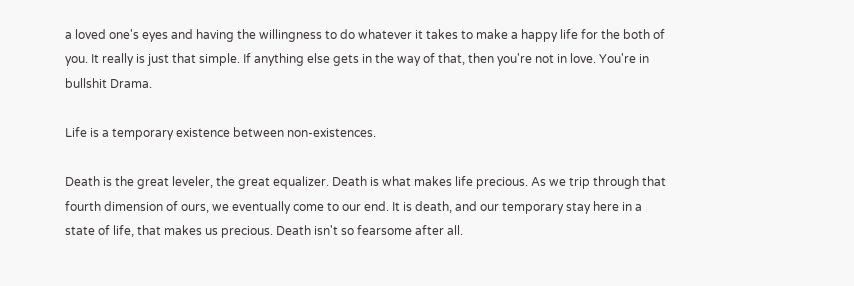a loved one's eyes and having the willingness to do whatever it takes to make a happy life for the both of you. It really is just that simple. If anything else gets in the way of that, then you're not in love. You're in bullshit Drama.

Life is a temporary existence between non-existences.

Death is the great leveler, the great equalizer. Death is what makes life precious. As we trip through that fourth dimension of ours, we eventually come to our end. It is death, and our temporary stay here in a state of life, that makes us precious. Death isn't so fearsome after all.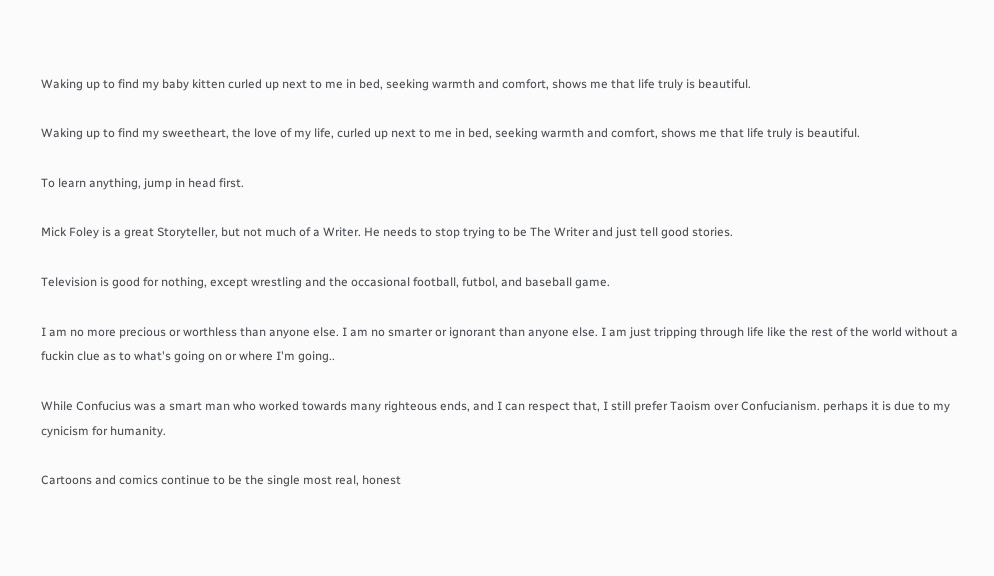Waking up to find my baby kitten curled up next to me in bed, seeking warmth and comfort, shows me that life truly is beautiful.

Waking up to find my sweetheart, the love of my life, curled up next to me in bed, seeking warmth and comfort, shows me that life truly is beautiful.

To learn anything, jump in head first.

Mick Foley is a great Storyteller, but not much of a Writer. He needs to stop trying to be The Writer and just tell good stories.

Television is good for nothing, except wrestling and the occasional football, futbol, and baseball game.

I am no more precious or worthless than anyone else. I am no smarter or ignorant than anyone else. I am just tripping through life like the rest of the world without a fuckin clue as to what's going on or where I'm going..

While Confucius was a smart man who worked towards many righteous ends, and I can respect that, I still prefer Taoism over Confucianism. perhaps it is due to my cynicism for humanity.

Cartoons and comics continue to be the single most real, honest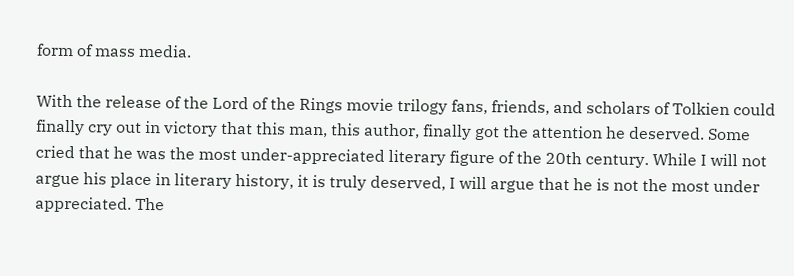form of mass media.

With the release of the Lord of the Rings movie trilogy fans, friends, and scholars of Tolkien could finally cry out in victory that this man, this author, finally got the attention he deserved. Some cried that he was the most under-appreciated literary figure of the 20th century. While I will not argue his place in literary history, it is truly deserved, I will argue that he is not the most under appreciated. The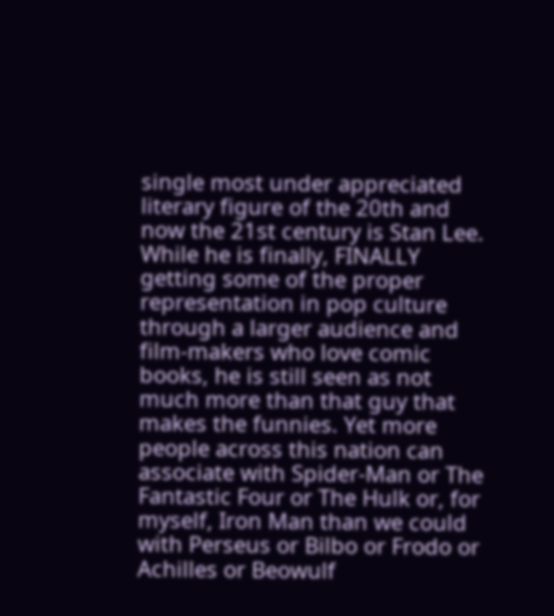single most under appreciated literary figure of the 20th and now the 21st century is Stan Lee. While he is finally, FINALLY getting some of the proper representation in pop culture through a larger audience and film-makers who love comic books, he is still seen as not much more than that guy that makes the funnies. Yet more people across this nation can associate with Spider-Man or The Fantastic Four or The Hulk or, for myself, Iron Man than we could with Perseus or Bilbo or Frodo or Achilles or Beowulf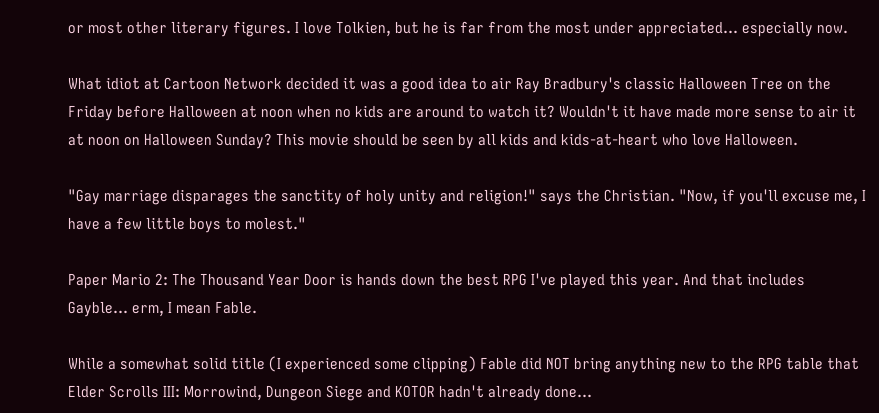or most other literary figures. I love Tolkien, but he is far from the most under appreciated... especially now.

What idiot at Cartoon Network decided it was a good idea to air Ray Bradbury's classic Halloween Tree on the Friday before Halloween at noon when no kids are around to watch it? Wouldn't it have made more sense to air it at noon on Halloween Sunday? This movie should be seen by all kids and kids-at-heart who love Halloween.

"Gay marriage disparages the sanctity of holy unity and religion!" says the Christian. "Now, if you'll excuse me, I have a few little boys to molest."

Paper Mario 2: The Thousand Year Door is hands down the best RPG I've played this year. And that includes Gayble... erm, I mean Fable.

While a somewhat solid title (I experienced some clipping) Fable did NOT bring anything new to the RPG table that Elder Scrolls III: Morrowind, Dungeon Siege and KOTOR hadn't already done...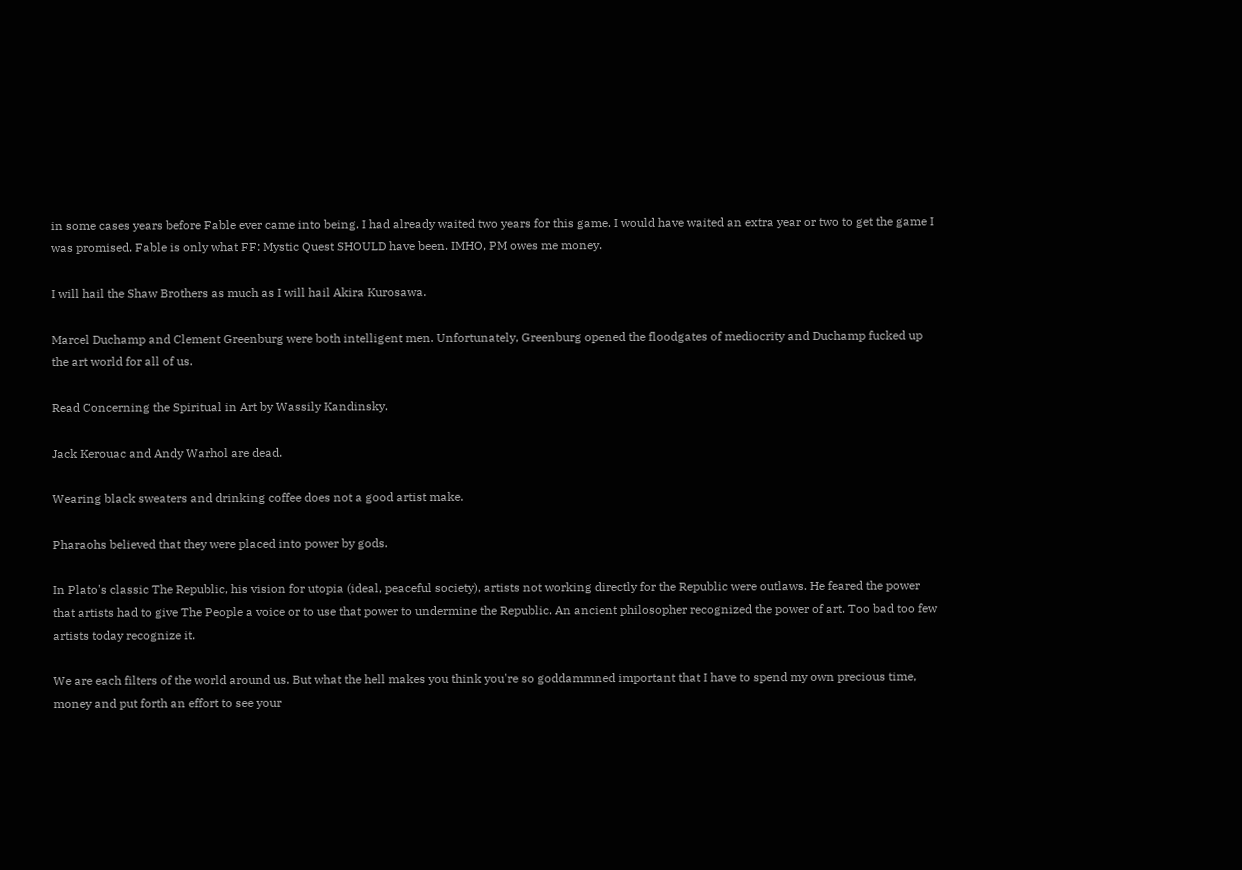in some cases years before Fable ever came into being. I had already waited two years for this game. I would have waited an extra year or two to get the game I was promised. Fable is only what FF: Mystic Quest SHOULD have been. IMHO, PM owes me money.

I will hail the Shaw Brothers as much as I will hail Akira Kurosawa.

Marcel Duchamp and Clement Greenburg were both intelligent men. Unfortunately, Greenburg opened the floodgates of mediocrity and Duchamp fucked up the art world for all of us.

Read Concerning the Spiritual in Art by Wassily Kandinsky.

Jack Kerouac and Andy Warhol are dead.

Wearing black sweaters and drinking coffee does not a good artist make.

Pharaohs believed that they were placed into power by gods.

In Plato's classic The Republic, his vision for utopia (ideal, peaceful society), artists not working directly for the Republic were outlaws. He feared the power that artists had to give The People a voice or to use that power to undermine the Republic. An ancient philosopher recognized the power of art. Too bad too few artists today recognize it.

We are each filters of the world around us. But what the hell makes you think you're so goddammned important that I have to spend my own precious time, money and put forth an effort to see your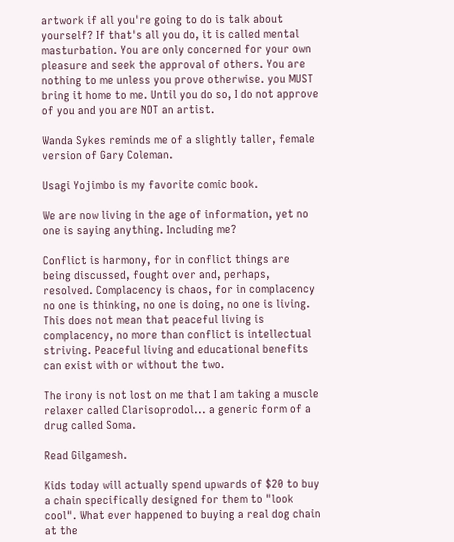artwork if all you're going to do is talk about yourself? If that's all you do, it is called mental masturbation. You are only concerned for your own pleasure and seek the approval of others. You are nothing to me unless you prove otherwise. you MUST bring it home to me. Until you do so, I do not approve of you and you are NOT an artist.

Wanda Sykes reminds me of a slightly taller, female version of Gary Coleman.

Usagi Yojimbo is my favorite comic book.

We are now living in the age of information, yet no one is saying anything. Including me?

Conflict is harmony, for in conflict things are being discussed, fought over and, perhaps, resolved. Complacency is chaos, for in complacency no one is thinking, no one is doing, no one is living. This does not mean that peaceful living is complacency, no more than conflict is intellectual striving. Peaceful living and educational benefits can exist with or without the two.

The irony is not lost on me that I am taking a muscle relaxer called Clarisoprodol... a generic form of a drug called Soma.

Read Gilgamesh.

Kids today will actually spend upwards of $20 to buy a chain specifically designed for them to "look cool". What ever happened to buying a real dog chain at the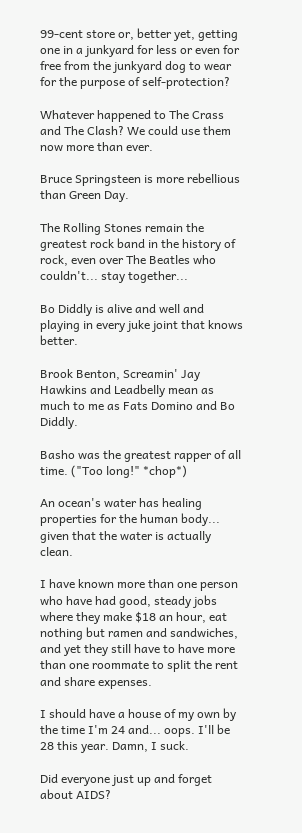99-cent store or, better yet, getting one in a junkyard for less or even for free from the junkyard dog to wear for the purpose of self-protection?

Whatever happened to The Crass and The Clash? We could use them now more than ever.

Bruce Springsteen is more rebellious than Green Day.

The Rolling Stones remain the greatest rock band in the history of rock, even over The Beatles who couldn't... stay together...

Bo Diddly is alive and well and playing in every juke joint that knows better.

Brook Benton, Screamin' Jay Hawkins and Leadbelly mean as much to me as Fats Domino and Bo Diddly.

Basho was the greatest rapper of all time. ("Too long!" *chop*)

An ocean's water has healing properties for the human body... given that the water is actually clean.

I have known more than one person who have had good, steady jobs where they make $18 an hour, eat nothing but ramen and sandwiches, and yet they still have to have more than one roommate to split the rent and share expenses.

I should have a house of my own by the time I'm 24 and... oops. I'll be 28 this year. Damn, I suck.

Did everyone just up and forget about AIDS?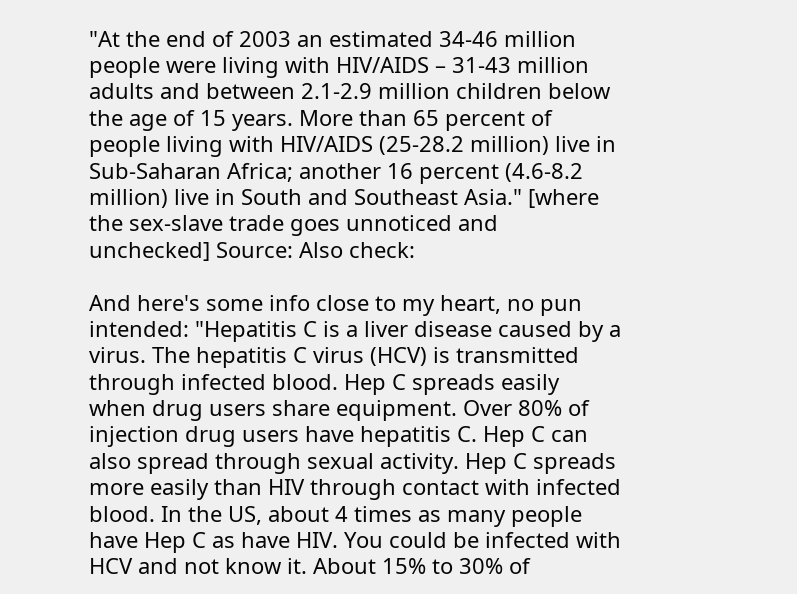"At the end of 2003 an estimated 34-46 million people were living with HIV/AIDS – 31-43 million adults and between 2.1-2.9 million children below the age of 15 years. More than 65 percent of people living with HIV/AIDS (25-28.2 million) live in Sub-Saharan Africa; another 16 percent (4.6-8.2 million) live in South and Southeast Asia." [where the sex-slave trade goes unnoticed and unchecked] Source: Also check:

And here's some info close to my heart, no pun intended: "Hepatitis C is a liver disease caused by a virus. The hepatitis C virus (HCV) is transmitted through infected blood. Hep C spreads easily when drug users share equipment. Over 80% of injection drug users have hepatitis C. Hep C can also spread through sexual activity. Hep C spreads more easily than HIV through contact with infected blood. In the US, about 4 times as many people have Hep C as have HIV. You could be infected with HCV and not know it. About 15% to 30% of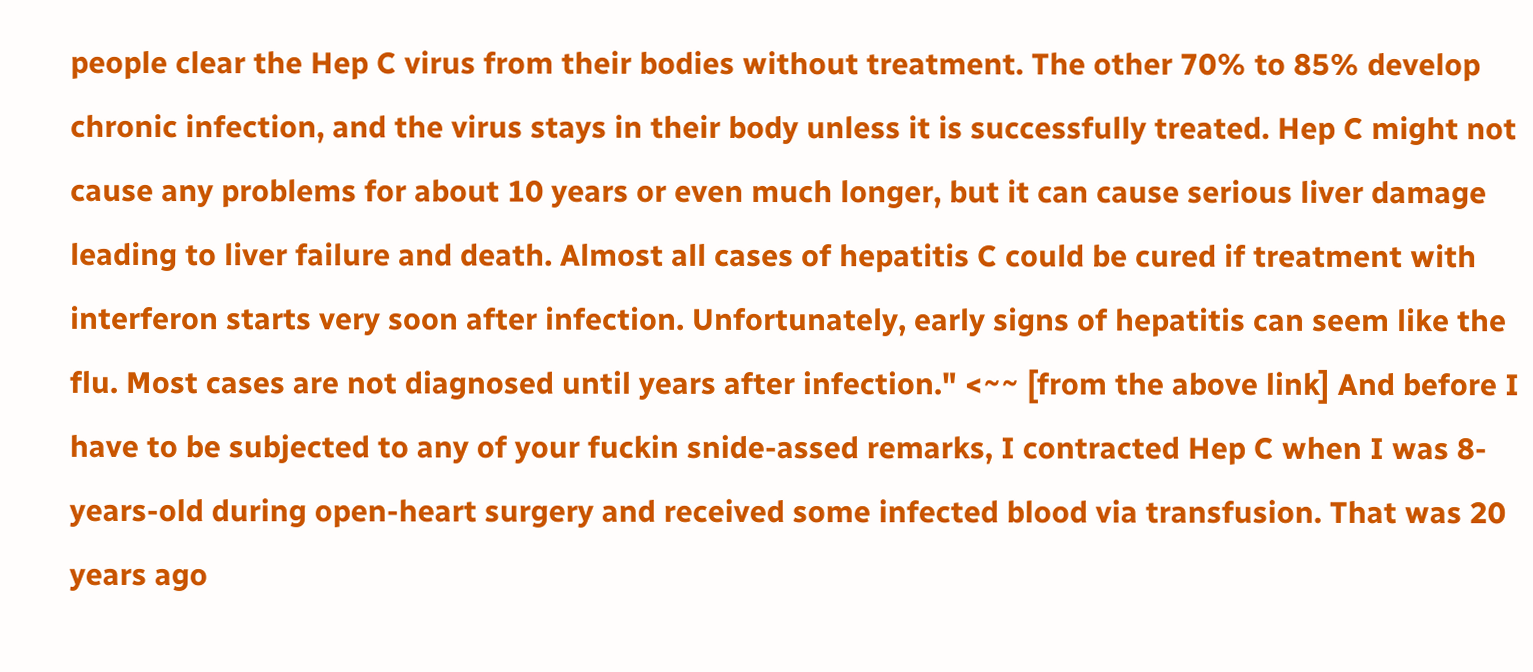people clear the Hep C virus from their bodies without treatment. The other 70% to 85% develop chronic infection, and the virus stays in their body unless it is successfully treated. Hep C might not cause any problems for about 10 years or even much longer, but it can cause serious liver damage leading to liver failure and death. Almost all cases of hepatitis C could be cured if treatment with interferon starts very soon after infection. Unfortunately, early signs of hepatitis can seem like the flu. Most cases are not diagnosed until years after infection." <~~ [from the above link] And before I have to be subjected to any of your fuckin snide-assed remarks, I contracted Hep C when I was 8-years-old during open-heart surgery and received some infected blood via transfusion. That was 20 years ago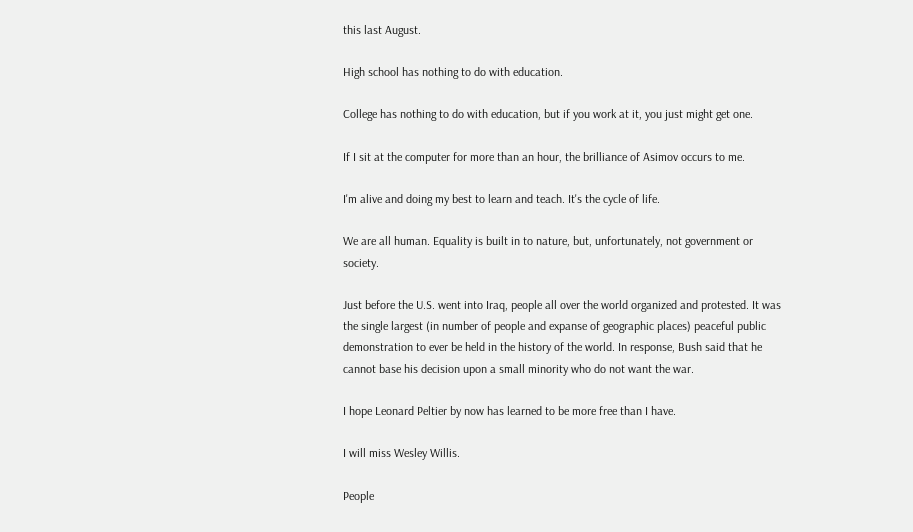this last August.

High school has nothing to do with education.

College has nothing to do with education, but if you work at it, you just might get one.

If I sit at the computer for more than an hour, the brilliance of Asimov occurs to me.

I'm alive and doing my best to learn and teach. It's the cycle of life.

We are all human. Equality is built in to nature, but, unfortunately, not government or society.

Just before the U.S. went into Iraq, people all over the world organized and protested. It was the single largest (in number of people and expanse of geographic places) peaceful public demonstration to ever be held in the history of the world. In response, Bush said that he cannot base his decision upon a small minority who do not want the war.

I hope Leonard Peltier by now has learned to be more free than I have.

I will miss Wesley Willis.

People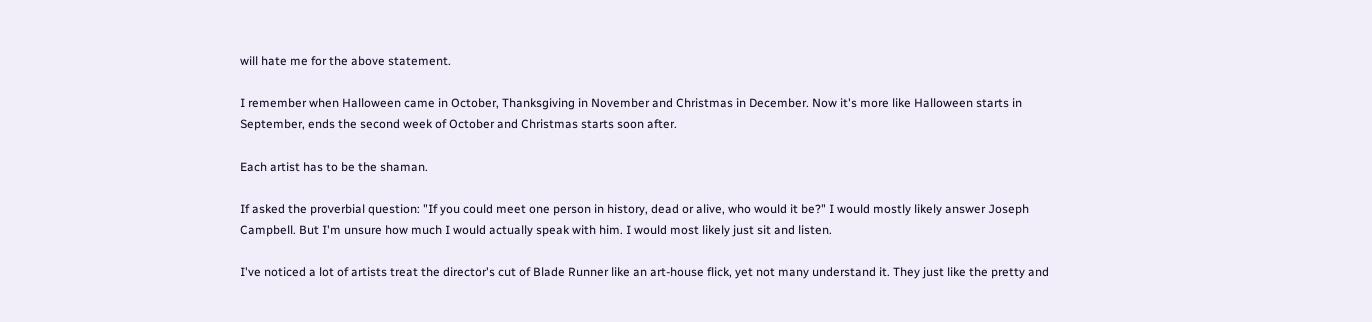will hate me for the above statement.

I remember when Halloween came in October, Thanksgiving in November and Christmas in December. Now it's more like Halloween starts in September, ends the second week of October and Christmas starts soon after.

Each artist has to be the shaman.

If asked the proverbial question: "If you could meet one person in history, dead or alive, who would it be?" I would mostly likely answer Joseph Campbell. But I'm unsure how much I would actually speak with him. I would most likely just sit and listen.

I've noticed a lot of artists treat the director's cut of Blade Runner like an art-house flick, yet not many understand it. They just like the pretty and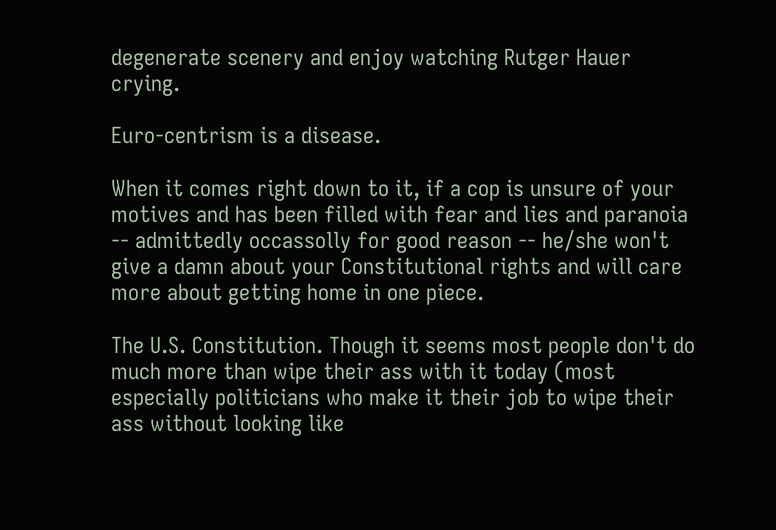degenerate scenery and enjoy watching Rutger Hauer crying.

Euro-centrism is a disease.

When it comes right down to it, if a cop is unsure of your motives and has been filled with fear and lies and paranoia -- admittedly occassolly for good reason -- he/she won't give a damn about your Constitutional rights and will care more about getting home in one piece.

The U.S. Constitution. Though it seems most people don't do much more than wipe their ass with it today (most especially politicians who make it their job to wipe their ass without looking like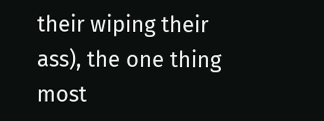their wiping their ass), the one thing most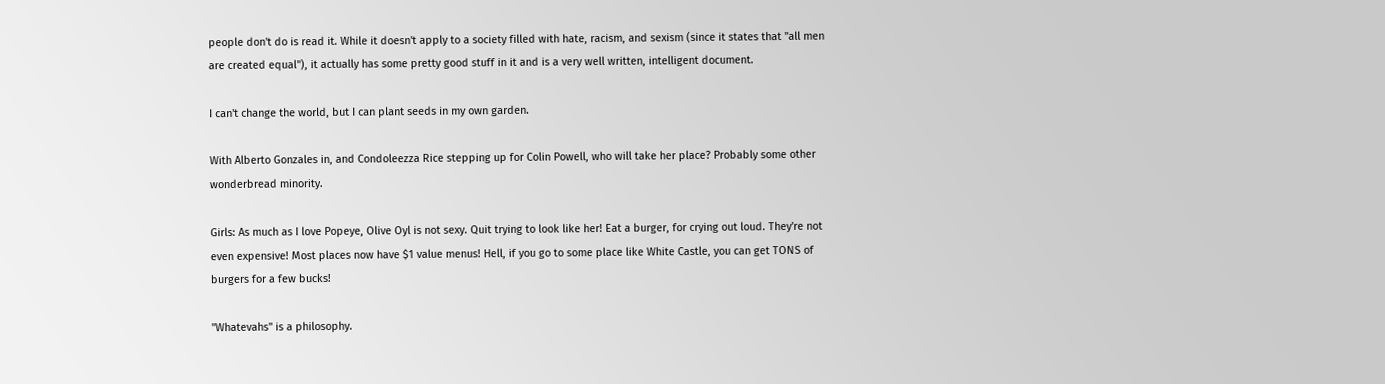people don't do is read it. While it doesn't apply to a society filled with hate, racism, and sexism (since it states that "all men are created equal"), it actually has some pretty good stuff in it and is a very well written, intelligent document.

I can't change the world, but I can plant seeds in my own garden.

With Alberto Gonzales in, and Condoleezza Rice stepping up for Colin Powell, who will take her place? Probably some other wonderbread minority.

Girls: As much as I love Popeye, Olive Oyl is not sexy. Quit trying to look like her! Eat a burger, for crying out loud. They're not even expensive! Most places now have $1 value menus! Hell, if you go to some place like White Castle, you can get TONS of burgers for a few bucks!

"Whatevahs" is a philosophy.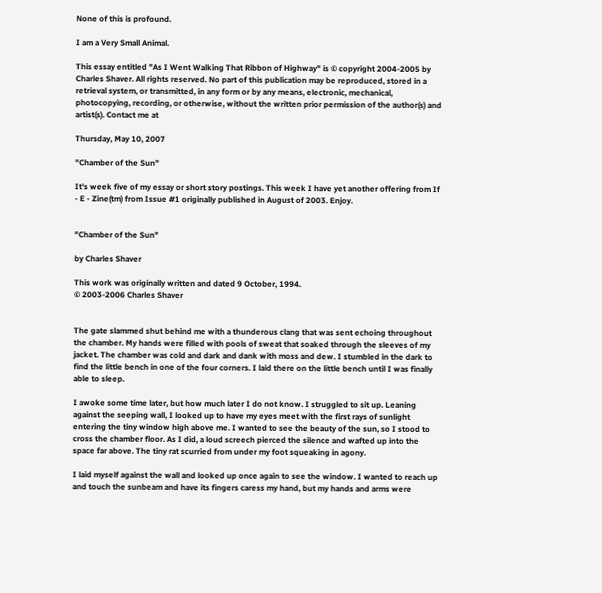None of this is profound.

I am a Very Small Animal.

This essay entitled "As I Went Walking That Ribbon of Highway" is © copyright 2004-2005 by Charles Shaver. All rights reserved. No part of this publication may be reproduced, stored in a retrieval system, or transmitted, in any form or by any means, electronic, mechanical, photocopying, recording, or otherwise, without the written prior permission of the author(s) and artist(s). Contact me at

Thursday, May 10, 2007

"Chamber of the Sun"

It's week five of my essay or short story postings. This week I have yet another offering from If - E - Zine(tm) from Issue #1 originally published in August of 2003. Enjoy.


"Chamber of the Sun"

by Charles Shaver

This work was originally written and dated 9 October, 1994.
© 2003-2006 Charles Shaver


The gate slammed shut behind me with a thunderous clang that was sent echoing throughout the chamber. My hands were filled with pools of sweat that soaked through the sleeves of my jacket. The chamber was cold and dark and dank with moss and dew. I stumbled in the dark to find the little bench in one of the four corners. I laid there on the little bench until I was finally able to sleep.

I awoke some time later, but how much later I do not know. I struggled to sit up. Leaning against the seeping wall, I looked up to have my eyes meet with the first rays of sunlight entering the tiny window high above me. I wanted to see the beauty of the sun, so I stood to cross the chamber floor. As I did, a loud screech pierced the silence and wafted up into the space far above. The tiny rat scurried from under my foot squeaking in agony.

I laid myself against the wall and looked up once again to see the window. I wanted to reach up and touch the sunbeam and have its fingers caress my hand, but my hands and arms were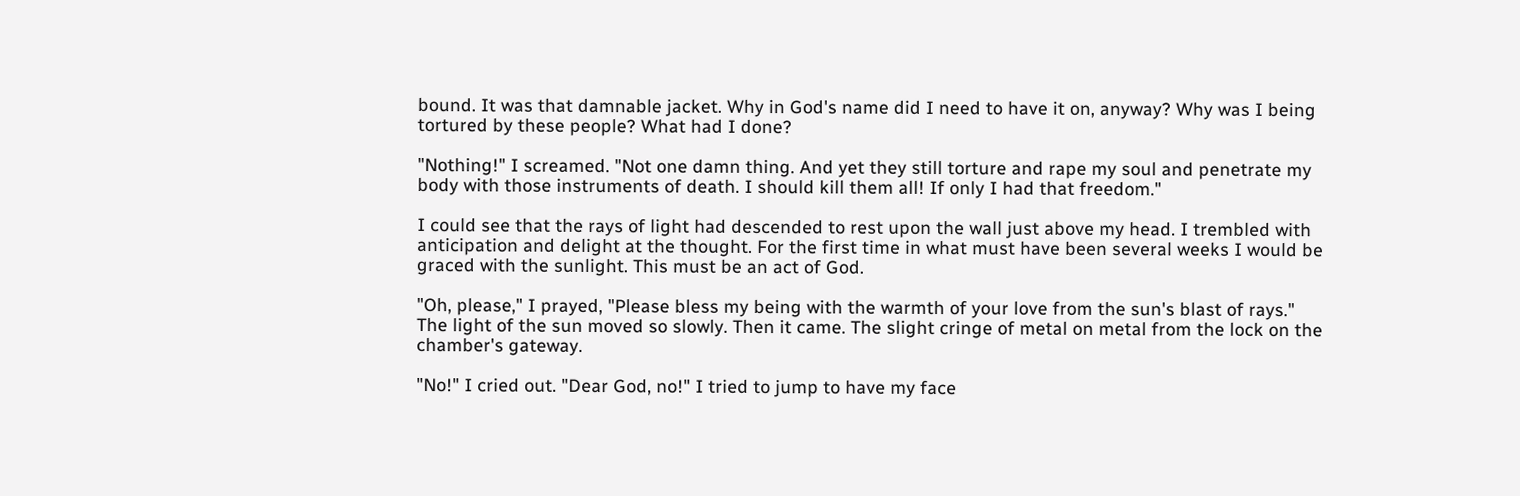bound. It was that damnable jacket. Why in God's name did I need to have it on, anyway? Why was I being tortured by these people? What had I done?

"Nothing!" I screamed. "Not one damn thing. And yet they still torture and rape my soul and penetrate my body with those instruments of death. I should kill them all! If only I had that freedom."

I could see that the rays of light had descended to rest upon the wall just above my head. I trembled with anticipation and delight at the thought. For the first time in what must have been several weeks I would be graced with the sunlight. This must be an act of God.

"Oh, please," I prayed, "Please bless my being with the warmth of your love from the sun's blast of rays." The light of the sun moved so slowly. Then it came. The slight cringe of metal on metal from the lock on the chamber's gateway.

"No!" I cried out. "Dear God, no!" I tried to jump to have my face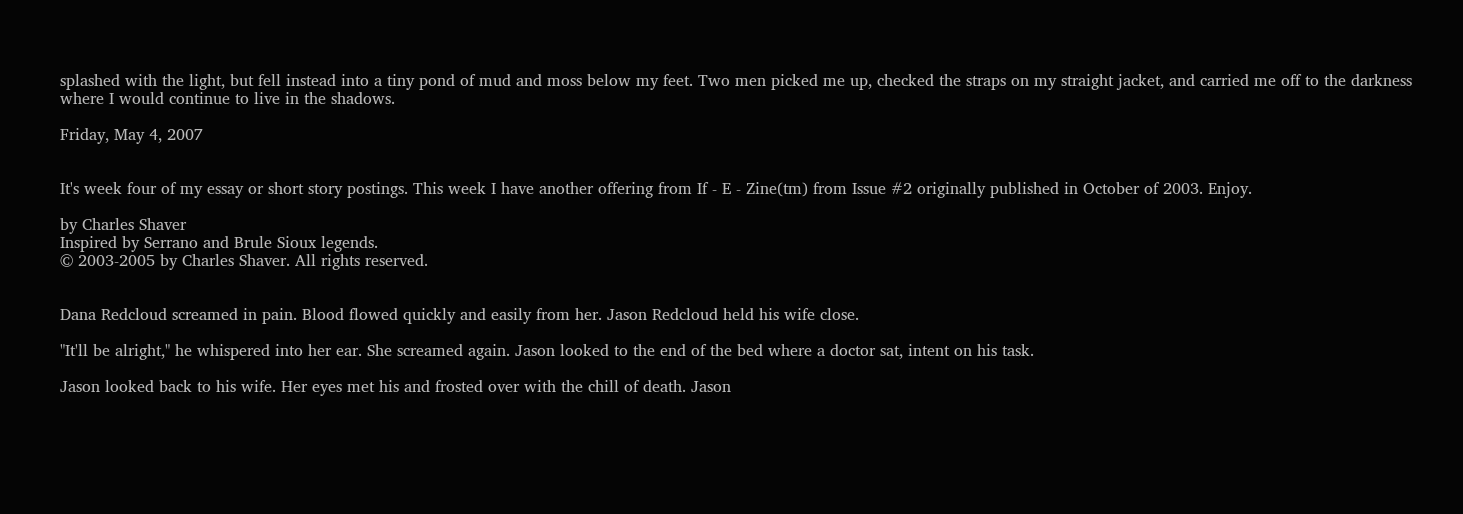splashed with the light, but fell instead into a tiny pond of mud and moss below my feet. Two men picked me up, checked the straps on my straight jacket, and carried me off to the darkness where I would continue to live in the shadows.

Friday, May 4, 2007


It's week four of my essay or short story postings. This week I have another offering from If - E - Zine(tm) from Issue #2 originally published in October of 2003. Enjoy.

by Charles Shaver
Inspired by Serrano and Brule Sioux legends.
© 2003-2005 by Charles Shaver. All rights reserved.


Dana Redcloud screamed in pain. Blood flowed quickly and easily from her. Jason Redcloud held his wife close.

"It'll be alright," he whispered into her ear. She screamed again. Jason looked to the end of the bed where a doctor sat, intent on his task.

Jason looked back to his wife. Her eyes met his and frosted over with the chill of death. Jason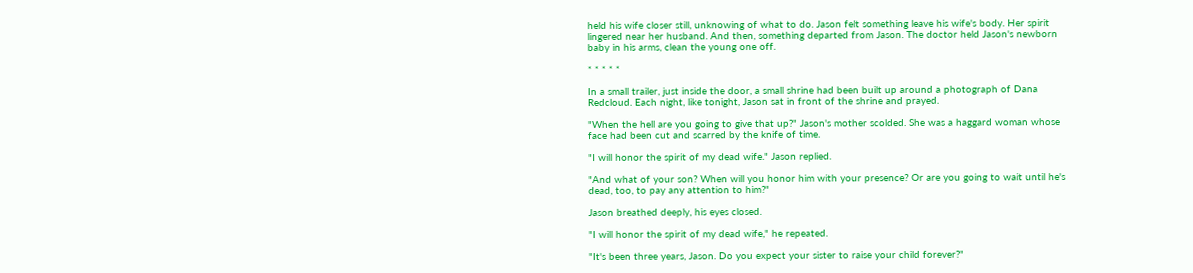held his wife closer still, unknowing of what to do. Jason felt something leave his wife's body. Her spirit lingered near her husband. And then, something departed from Jason. The doctor held Jason's newborn baby in his arms, clean the young one off.

* * * * *

In a small trailer, just inside the door, a small shrine had been built up around a photograph of Dana Redcloud. Each night, like tonight, Jason sat in front of the shrine and prayed.

"When the hell are you going to give that up?" Jason's mother scolded. She was a haggard woman whose face had been cut and scarred by the knife of time.

"I will honor the spirit of my dead wife." Jason replied.

"And what of your son? When will you honor him with your presence? Or are you going to wait until he's dead, too, to pay any attention to him?"

Jason breathed deeply, his eyes closed.

"I will honor the spirit of my dead wife," he repeated.

"It's been three years, Jason. Do you expect your sister to raise your child forever?"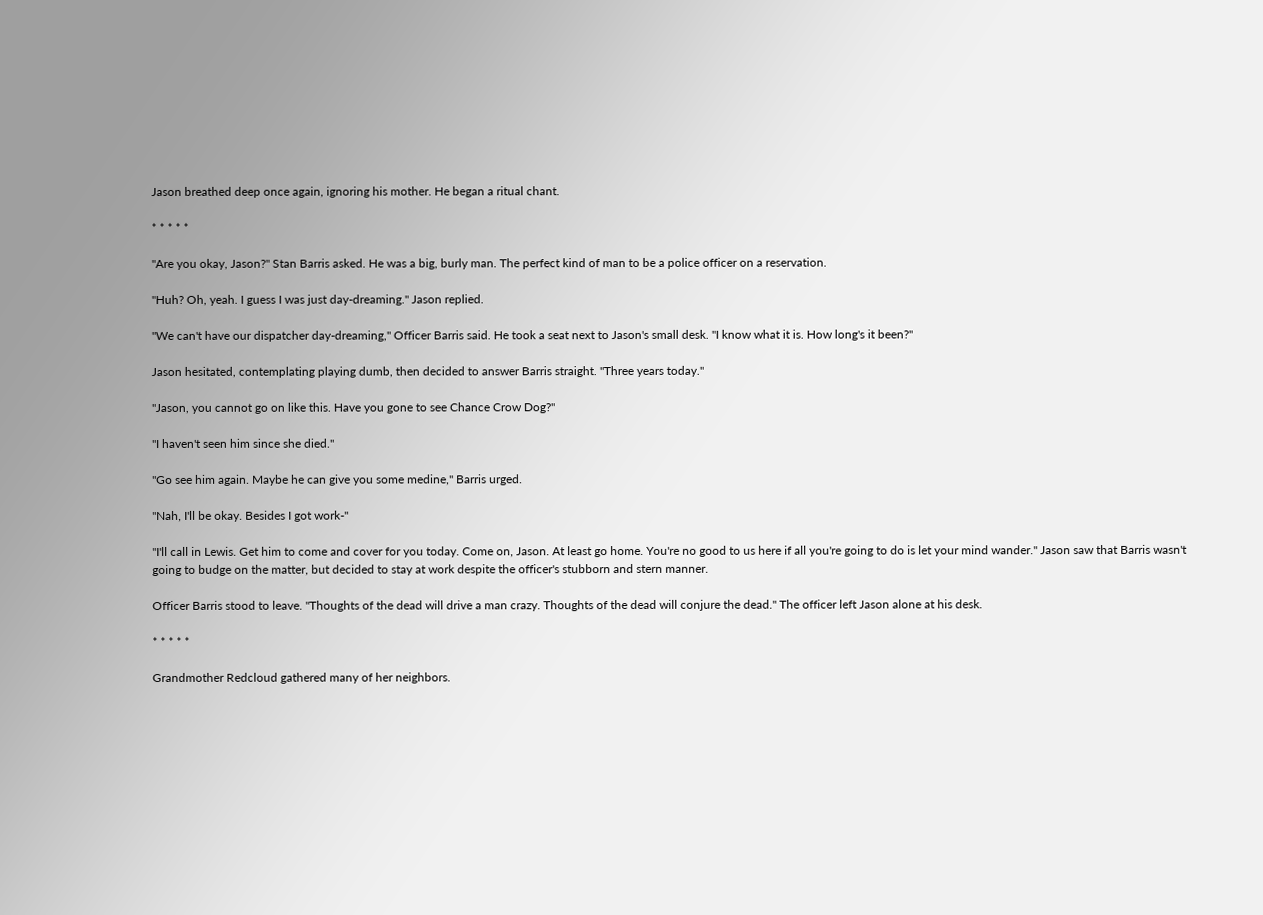Jason breathed deep once again, ignoring his mother. He began a ritual chant.

* * * * *

"Are you okay, Jason?" Stan Barris asked. He was a big, burly man. The perfect kind of man to be a police officer on a reservation.

"Huh? Oh, yeah. I guess I was just day-dreaming." Jason replied.

"We can't have our dispatcher day-dreaming," Officer Barris said. He took a seat next to Jason's small desk. "I know what it is. How long's it been?"

Jason hesitated, contemplating playing dumb, then decided to answer Barris straight. "Three years today."

"Jason, you cannot go on like this. Have you gone to see Chance Crow Dog?"

"I haven't seen him since she died."

"Go see him again. Maybe he can give you some medine," Barris urged.

"Nah, I'll be okay. Besides I got work-"

"I'll call in Lewis. Get him to come and cover for you today. Come on, Jason. At least go home. You're no good to us here if all you're going to do is let your mind wander." Jason saw that Barris wasn't going to budge on the matter, but decided to stay at work despite the officer's stubborn and stern manner.

Officer Barris stood to leave. "Thoughts of the dead will drive a man crazy. Thoughts of the dead will conjure the dead." The officer left Jason alone at his desk.

* * * * *

Grandmother Redcloud gathered many of her neighbors.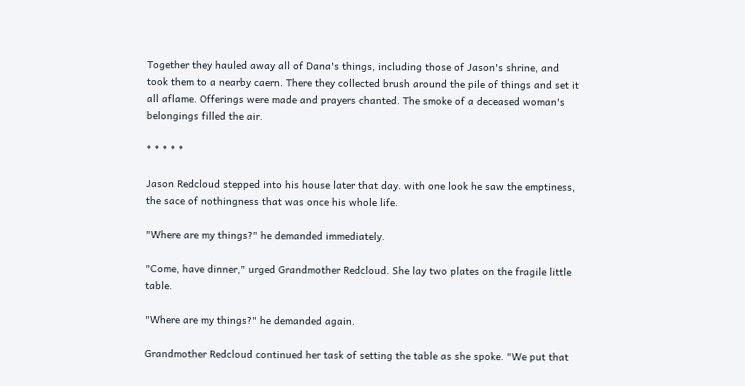Together they hauled away all of Dana's things, including those of Jason's shrine, and took them to a nearby caern. There they collected brush around the pile of things and set it all aflame. Offerings were made and prayers chanted. The smoke of a deceased woman's belongings filled the air.

* * * * *

Jason Redcloud stepped into his house later that day. with one look he saw the emptiness, the sace of nothingness that was once his whole life.

"Where are my things?" he demanded immediately.

"Come, have dinner," urged Grandmother Redcloud. She lay two plates on the fragile little table.

"Where are my things?" he demanded again.

Grandmother Redcloud continued her task of setting the table as she spoke. "We put that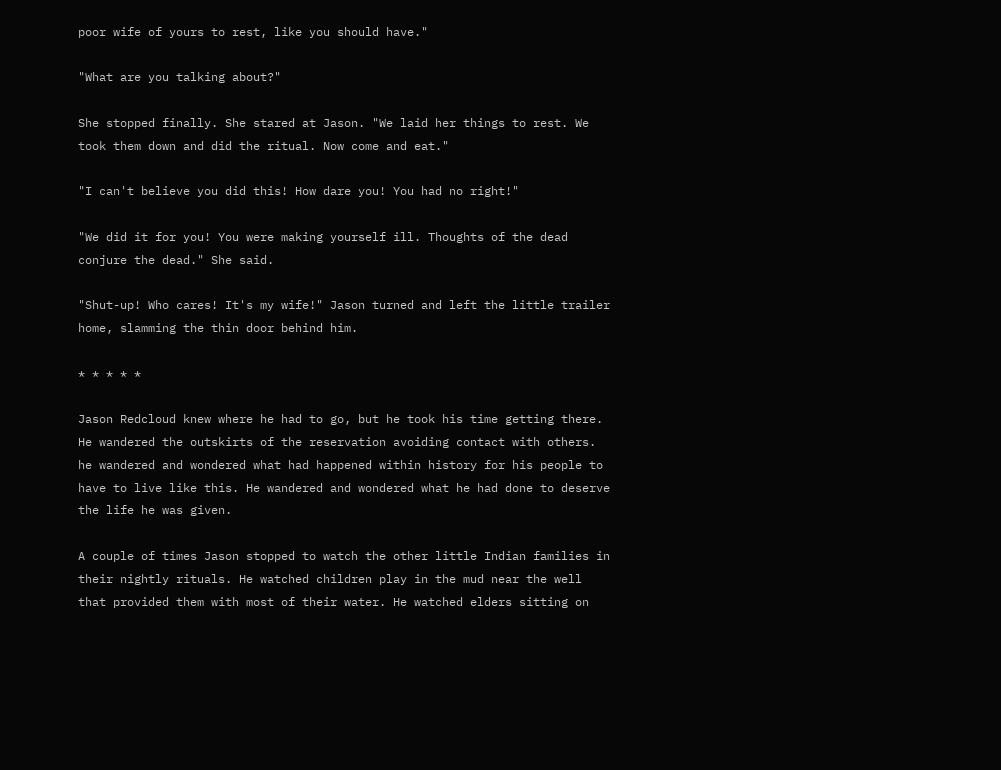poor wife of yours to rest, like you should have."

"What are you talking about?"

She stopped finally. She stared at Jason. "We laid her things to rest. We took them down and did the ritual. Now come and eat."

"I can't believe you did this! How dare you! You had no right!"

"We did it for you! You were making yourself ill. Thoughts of the dead conjure the dead." She said.

"Shut-up! Who cares! It's my wife!" Jason turned and left the little trailer home, slamming the thin door behind him.

* * * * *

Jason Redcloud knew where he had to go, but he took his time getting there. He wandered the outskirts of the reservation avoiding contact with others. he wandered and wondered what had happened within history for his people to have to live like this. He wandered and wondered what he had done to deserve the life he was given.

A couple of times Jason stopped to watch the other little Indian families in their nightly rituals. He watched children play in the mud near the well that provided them with most of their water. He watched elders sitting on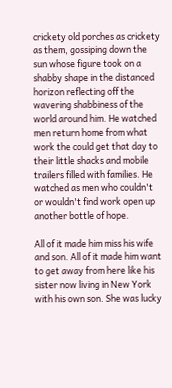crickety old porches as crickety as them, gossiping down the sun whose figure took on a shabby shape in the distanced horizon reflecting off the wavering shabbiness of the world around him. He watched men return home from what work the could get that day to their little shacks and mobile trailers filled with families. He watched as men who couldn't or wouldn't find work open up another bottle of hope.

All of it made him miss his wife and son. All of it made him want to get away from here like his sister now living in New York with his own son. She was lucky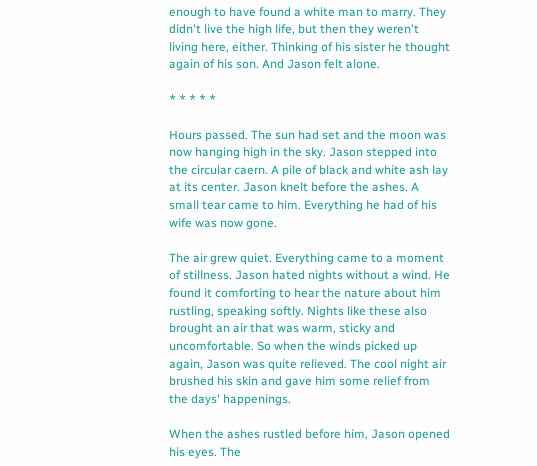enough to have found a white man to marry. They didn't live the high life, but then they weren't living here, either. Thinking of his sister he thought again of his son. And Jason felt alone.

* * * * *

Hours passed. The sun had set and the moon was now hanging high in the sky. Jason stepped into the circular caern. A pile of black and white ash lay at its center. Jason knelt before the ashes. A small tear came to him. Everything he had of his wife was now gone.

The air grew quiet. Everything came to a moment of stillness. Jason hated nights without a wind. He found it comforting to hear the nature about him rustling, speaking softly. Nights like these also brought an air that was warm, sticky and uncomfortable. So when the winds picked up again, Jason was quite relieved. The cool night air brushed his skin and gave him some relief from the days' happenings.

When the ashes rustled before him, Jason opened his eyes. The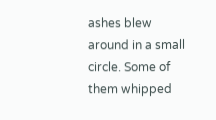ashes blew around in a small circle. Some of them whipped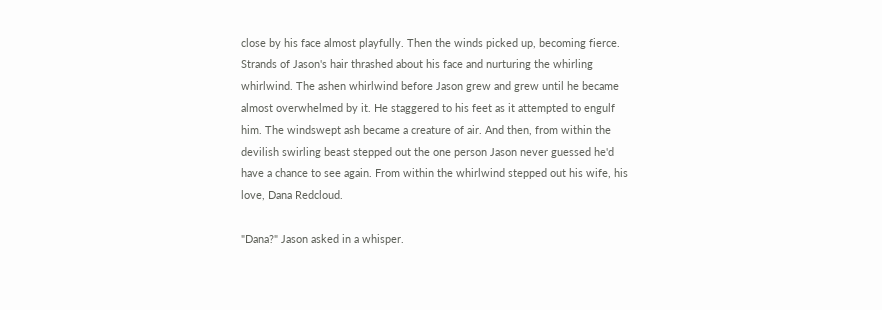close by his face almost playfully. Then the winds picked up, becoming fierce. Strands of Jason's hair thrashed about his face and nurturing the whirling whirlwind. The ashen whirlwind before Jason grew and grew until he became almost overwhelmed by it. He staggered to his feet as it attempted to engulf him. The windswept ash became a creature of air. And then, from within the devilish swirling beast stepped out the one person Jason never guessed he'd have a chance to see again. From within the whirlwind stepped out his wife, his love, Dana Redcloud.

"Dana?" Jason asked in a whisper.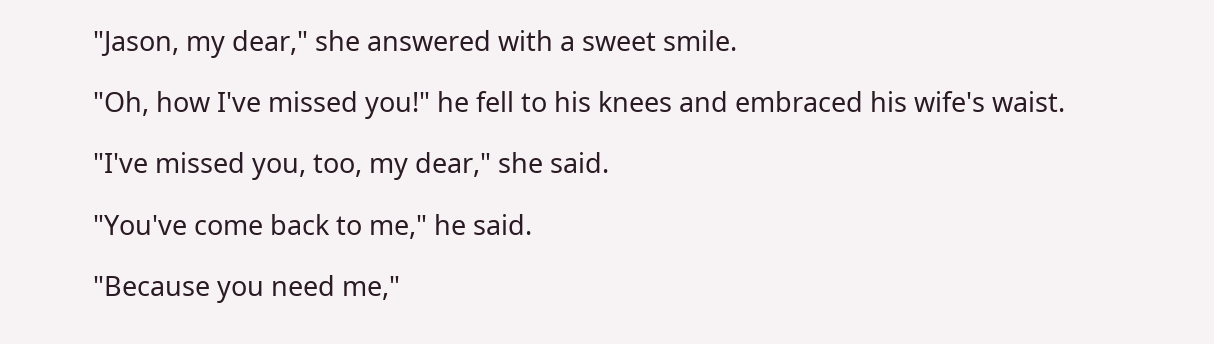"Jason, my dear," she answered with a sweet smile.

"Oh, how I've missed you!" he fell to his knees and embraced his wife's waist.

"I've missed you, too, my dear," she said.

"You've come back to me," he said.

"Because you need me,"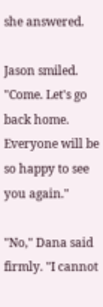she answered.

Jason smiled. "Come. Let's go back home. Everyone will be so happy to see you again."

"No," Dana said firmly. "I cannot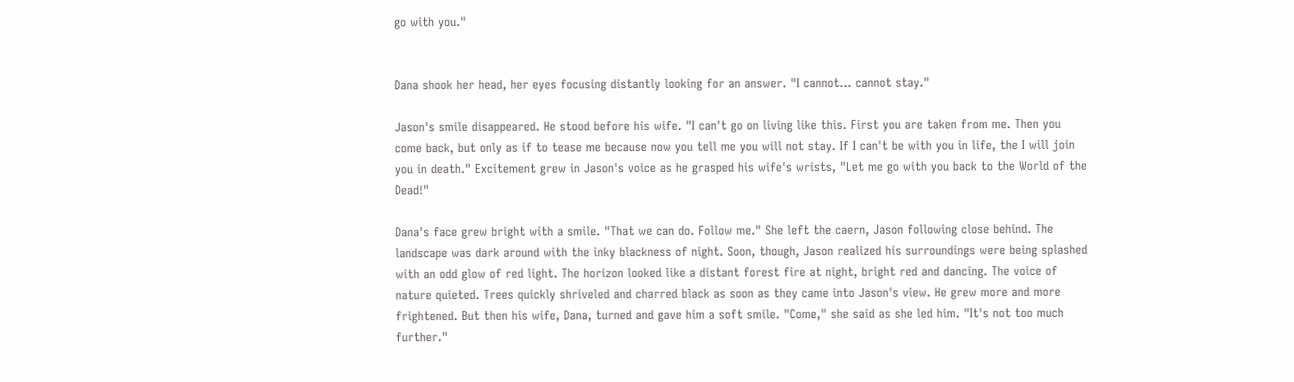go with you."


Dana shook her head, her eyes focusing distantly looking for an answer. "I cannot... cannot stay."

Jason's smile disappeared. He stood before his wife. "I can't go on living like this. First you are taken from me. Then you come back, but only as if to tease me because now you tell me you will not stay. If I can't be with you in life, the I will join you in death." Excitement grew in Jason's voice as he grasped his wife's wrists, "Let me go with you back to the World of the Dead!"

Dana's face grew bright with a smile. "That we can do. Follow me." She left the caern, Jason following close behind. The landscape was dark around with the inky blackness of night. Soon, though, Jason realized his surroundings were being splashed with an odd glow of red light. The horizon looked like a distant forest fire at night, bright red and dancing. The voice of nature quieted. Trees quickly shriveled and charred black as soon as they came into Jason's view. He grew more and more frightened. But then his wife, Dana, turned and gave him a soft smile. "Come," she said as she led him. "It's not too much further."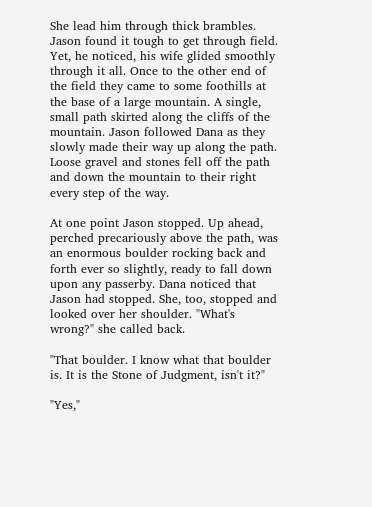She lead him through thick brambles. Jason found it tough to get through field. Yet, he noticed, his wife glided smoothly through it all. Once to the other end of the field they came to some foothills at the base of a large mountain. A single, small path skirted along the cliffs of the mountain. Jason followed Dana as they slowly made their way up along the path. Loose gravel and stones fell off the path and down the mountain to their right every step of the way.

At one point Jason stopped. Up ahead, perched precariously above the path, was an enormous boulder rocking back and forth ever so slightly, ready to fall down upon any passerby. Dana noticed that Jason had stopped. She, too, stopped and looked over her shoulder. "What's wrong?" she called back.

"That boulder. I know what that boulder is. It is the Stone of Judgment, isn't it?"

"Yes,"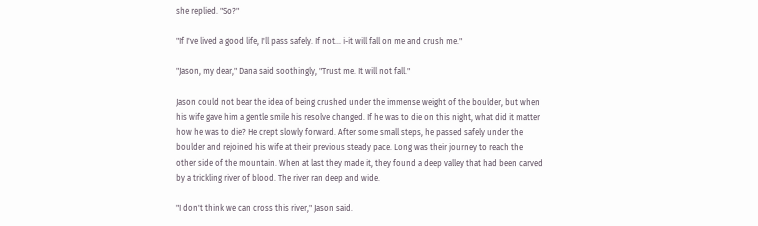she replied. "So?"

"If I've lived a good life, I'll pass safely. If not... i-it will fall on me and crush me."

"Jason, my dear," Dana said soothingly, "Trust me. It will not fall."

Jason could not bear the idea of being crushed under the immense weight of the boulder, but when his wife gave him a gentle smile his resolve changed. If he was to die on this night, what did it matter how he was to die? He crept slowly forward. After some small steps, he passed safely under the boulder and rejoined his wife at their previous steady pace. Long was their journey to reach the other side of the mountain. When at last they made it, they found a deep valley that had been carved by a trickling river of blood. The river ran deep and wide.

"I don't think we can cross this river," Jason said.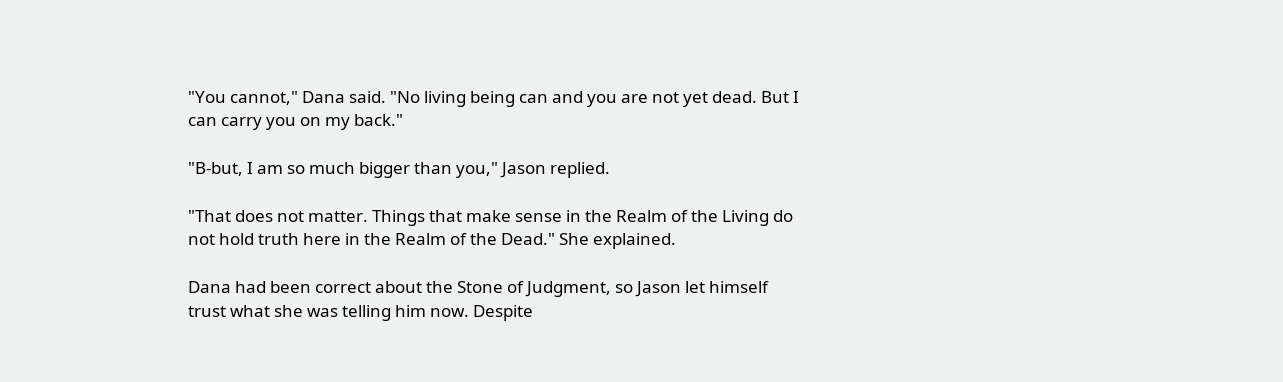"You cannot," Dana said. "No living being can and you are not yet dead. But I can carry you on my back."

"B-but, I am so much bigger than you," Jason replied.

"That does not matter. Things that make sense in the Realm of the Living do not hold truth here in the Realm of the Dead." She explained.

Dana had been correct about the Stone of Judgment, so Jason let himself trust what she was telling him now. Despite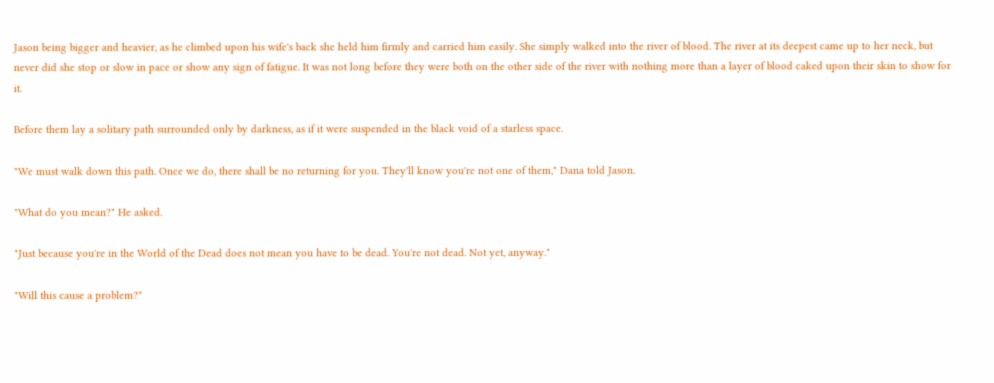Jason being bigger and heavier, as he climbed upon his wife's back she held him firmly and carried him easily. She simply walked into the river of blood. The river at its deepest came up to her neck, but never did she stop or slow in pace or show any sign of fatigue. It was not long before they were both on the other side of the river with nothing more than a layer of blood caked upon their skin to show for it.

Before them lay a solitary path surrounded only by darkness, as if it were suspended in the black void of a starless space.

"We must walk down this path. Once we do, there shall be no returning for you. They'll know you're not one of them," Dana told Jason.

"What do you mean?" He asked.

"Just because you're in the World of the Dead does not mean you have to be dead. You're not dead. Not yet, anyway."

"Will this cause a problem?"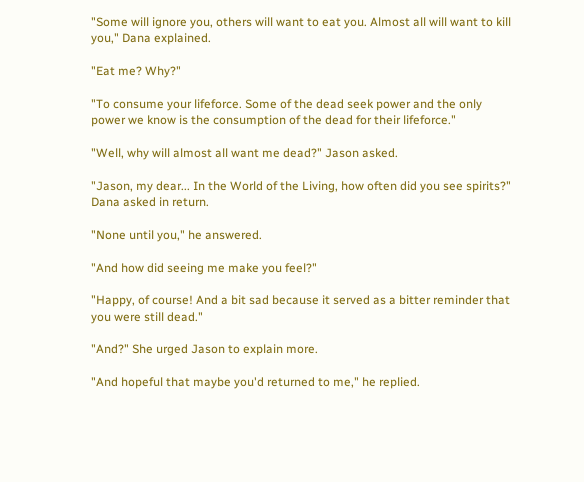"Some will ignore you, others will want to eat you. Almost all will want to kill you," Dana explained.

"Eat me? Why?"

"To consume your lifeforce. Some of the dead seek power and the only power we know is the consumption of the dead for their lifeforce."

"Well, why will almost all want me dead?" Jason asked.

"Jason, my dear... In the World of the Living, how often did you see spirits?" Dana asked in return.

"None until you," he answered.

"And how did seeing me make you feel?"

"Happy, of course! And a bit sad because it served as a bitter reminder that you were still dead."

"And?" She urged Jason to explain more.

"And hopeful that maybe you'd returned to me," he replied.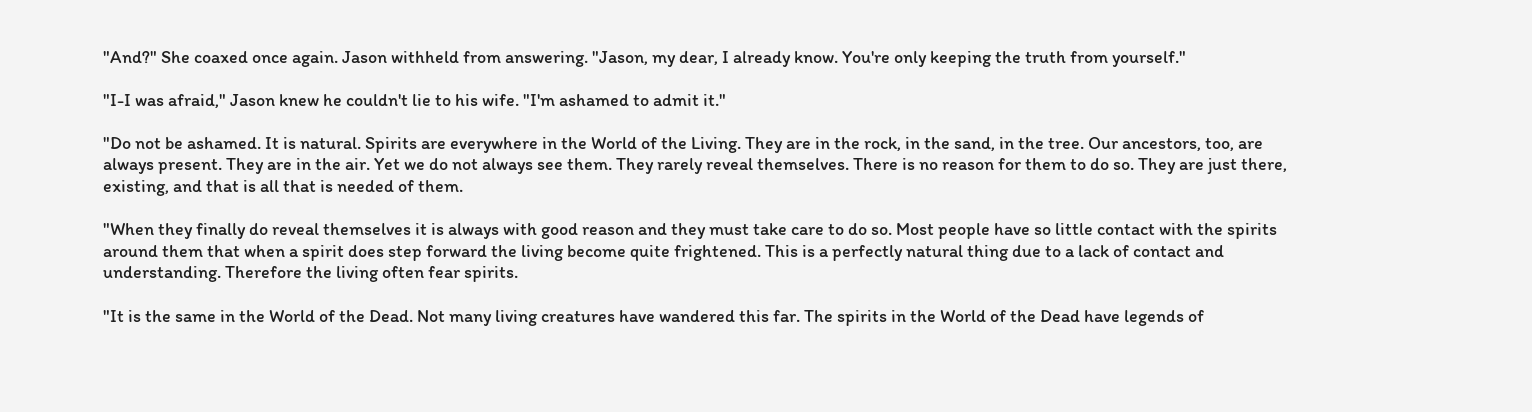"And?" She coaxed once again. Jason withheld from answering. "Jason, my dear, I already know. You're only keeping the truth from yourself."

"I-I was afraid," Jason knew he couldn't lie to his wife. "I'm ashamed to admit it."

"Do not be ashamed. It is natural. Spirits are everywhere in the World of the Living. They are in the rock, in the sand, in the tree. Our ancestors, too, are always present. They are in the air. Yet we do not always see them. They rarely reveal themselves. There is no reason for them to do so. They are just there, existing, and that is all that is needed of them.

"When they finally do reveal themselves it is always with good reason and they must take care to do so. Most people have so little contact with the spirits around them that when a spirit does step forward the living become quite frightened. This is a perfectly natural thing due to a lack of contact and understanding. Therefore the living often fear spirits.

"It is the same in the World of the Dead. Not many living creatures have wandered this far. The spirits in the World of the Dead have legends of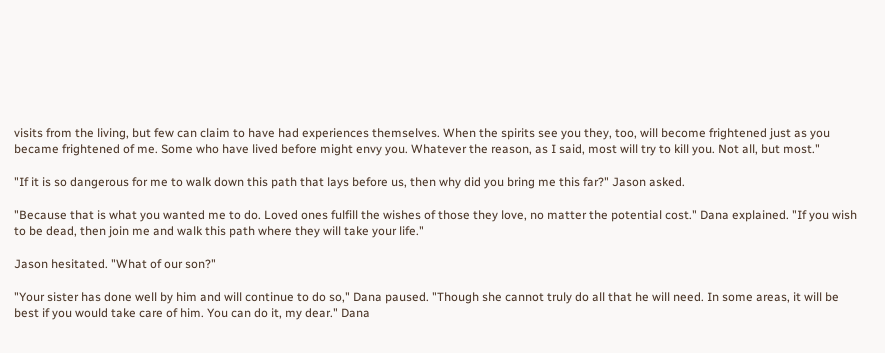visits from the living, but few can claim to have had experiences themselves. When the spirits see you they, too, will become frightened just as you became frightened of me. Some who have lived before might envy you. Whatever the reason, as I said, most will try to kill you. Not all, but most."

"If it is so dangerous for me to walk down this path that lays before us, then why did you bring me this far?" Jason asked.

"Because that is what you wanted me to do. Loved ones fulfill the wishes of those they love, no matter the potential cost." Dana explained. "If you wish to be dead, then join me and walk this path where they will take your life."

Jason hesitated. "What of our son?"

"Your sister has done well by him and will continue to do so," Dana paused. "Though she cannot truly do all that he will need. In some areas, it will be best if you would take care of him. You can do it, my dear." Dana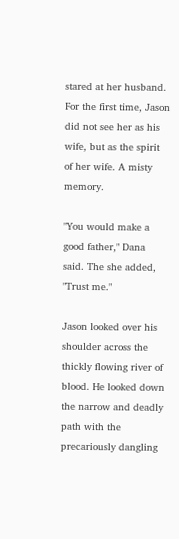stared at her husband. For the first time, Jason did not see her as his wife, but as the spirit of her wife. A misty memory.

"You would make a good father," Dana said. The she added, "Trust me."

Jason looked over his shoulder across the thickly flowing river of blood. He looked down the narrow and deadly path with the precariously dangling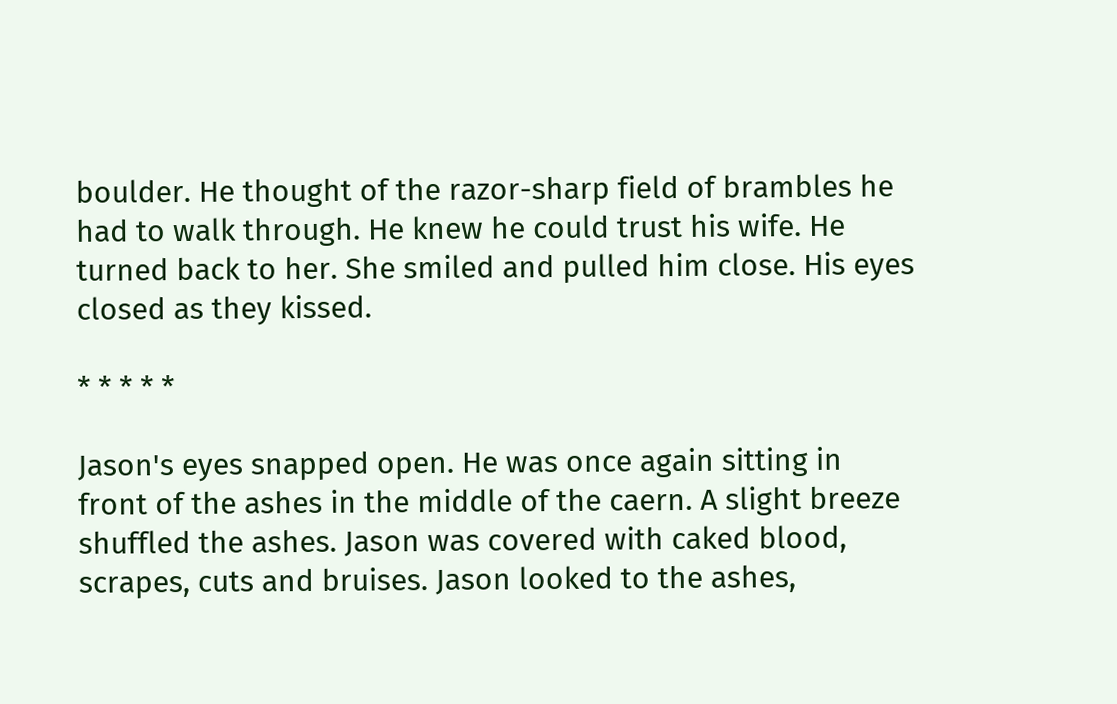boulder. He thought of the razor-sharp field of brambles he had to walk through. He knew he could trust his wife. He turned back to her. She smiled and pulled him close. His eyes closed as they kissed.

* * * * *

Jason's eyes snapped open. He was once again sitting in front of the ashes in the middle of the caern. A slight breeze shuffled the ashes. Jason was covered with caked blood, scrapes, cuts and bruises. Jason looked to the ashes,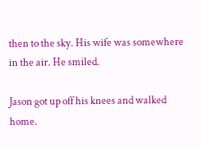then to the sky. His wife was somewhere in the air. He smiled.

Jason got up off his knees and walked home.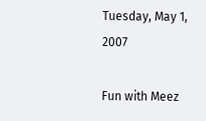Tuesday, May 1, 2007

Fun with Meez